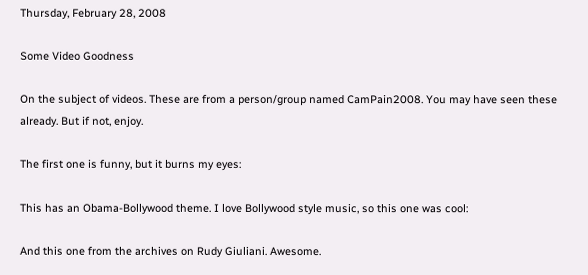Thursday, February 28, 2008

Some Video Goodness

On the subject of videos. These are from a person/group named CamPain2008. You may have seen these already. But if not, enjoy.

The first one is funny, but it burns my eyes:

This has an Obama-Bollywood theme. I love Bollywood style music, so this one was cool:

And this one from the archives on Rudy Giuliani. Awesome.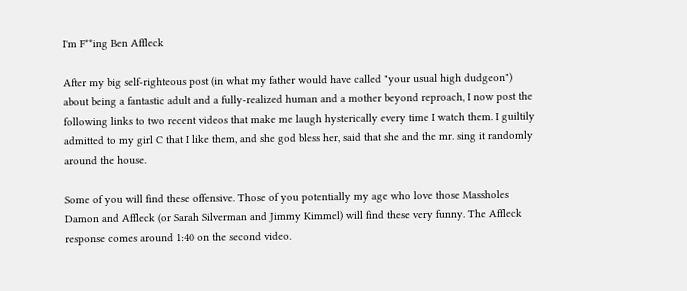I'm F**ing Ben Affleck

After my big self-righteous post (in what my father would have called "your usual high dudgeon") about being a fantastic adult and a fully-realized human and a mother beyond reproach, I now post the following links to two recent videos that make me laugh hysterically every time I watch them. I guiltily admitted to my girl C that I like them, and she god bless her, said that she and the mr. sing it randomly around the house.

Some of you will find these offensive. Those of you potentially my age who love those Massholes Damon and Affleck (or Sarah Silverman and Jimmy Kimmel) will find these very funny. The Affleck response comes around 1:40 on the second video.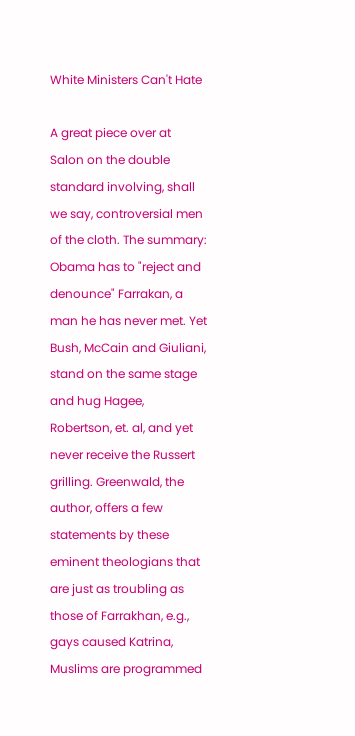White Ministers Can't Hate

A great piece over at Salon on the double standard involving, shall we say, controversial men of the cloth. The summary: Obama has to "reject and denounce" Farrakan, a man he has never met. Yet Bush, McCain and Giuliani, stand on the same stage and hug Hagee, Robertson, et. al, and yet never receive the Russert grilling. Greenwald, the author, offers a few statements by these eminent theologians that are just as troubling as those of Farrakhan, e.g., gays caused Katrina, Muslims are programmed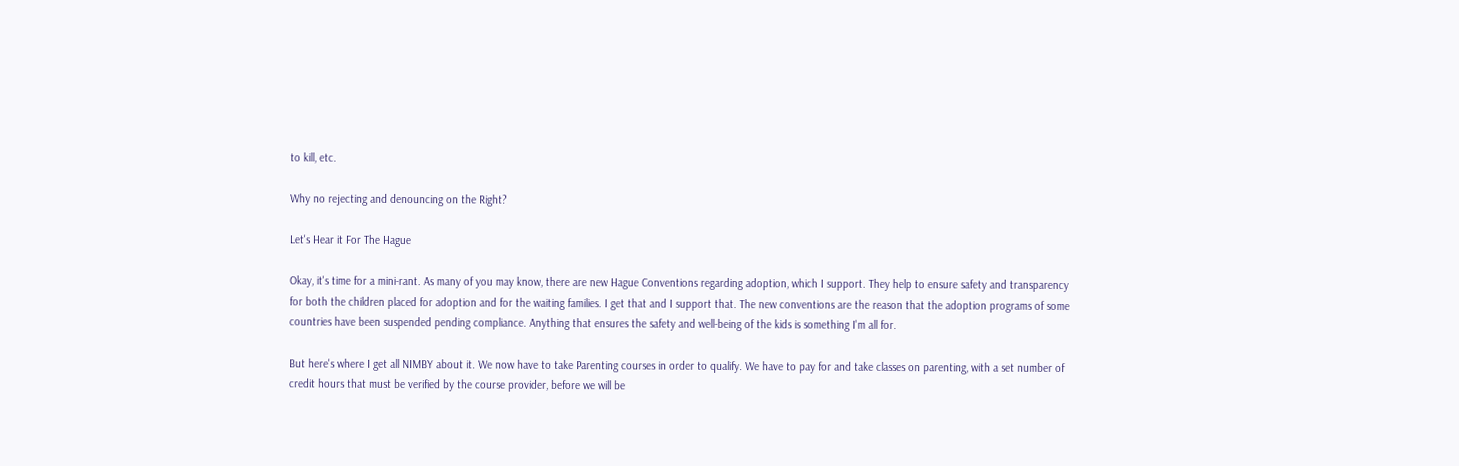to kill, etc.

Why no rejecting and denouncing on the Right?

Let's Hear it For The Hague

Okay, it's time for a mini-rant. As many of you may know, there are new Hague Conventions regarding adoption, which I support. They help to ensure safety and transparency for both the children placed for adoption and for the waiting families. I get that and I support that. The new conventions are the reason that the adoption programs of some countries have been suspended pending compliance. Anything that ensures the safety and well-being of the kids is something I'm all for.

But here's where I get all NIMBY about it. We now have to take Parenting courses in order to qualify. We have to pay for and take classes on parenting, with a set number of credit hours that must be verified by the course provider, before we will be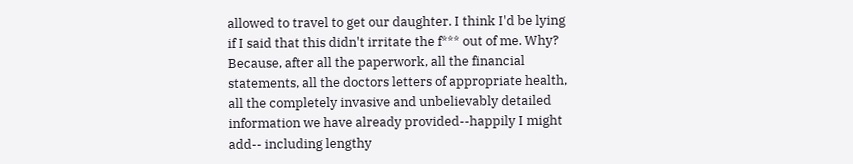allowed to travel to get our daughter. I think I'd be lying if I said that this didn't irritate the f*** out of me. Why? Because, after all the paperwork, all the financial statements, all the doctors letters of appropriate health, all the completely invasive and unbelievably detailed information we have already provided--happily I might add-- including lengthy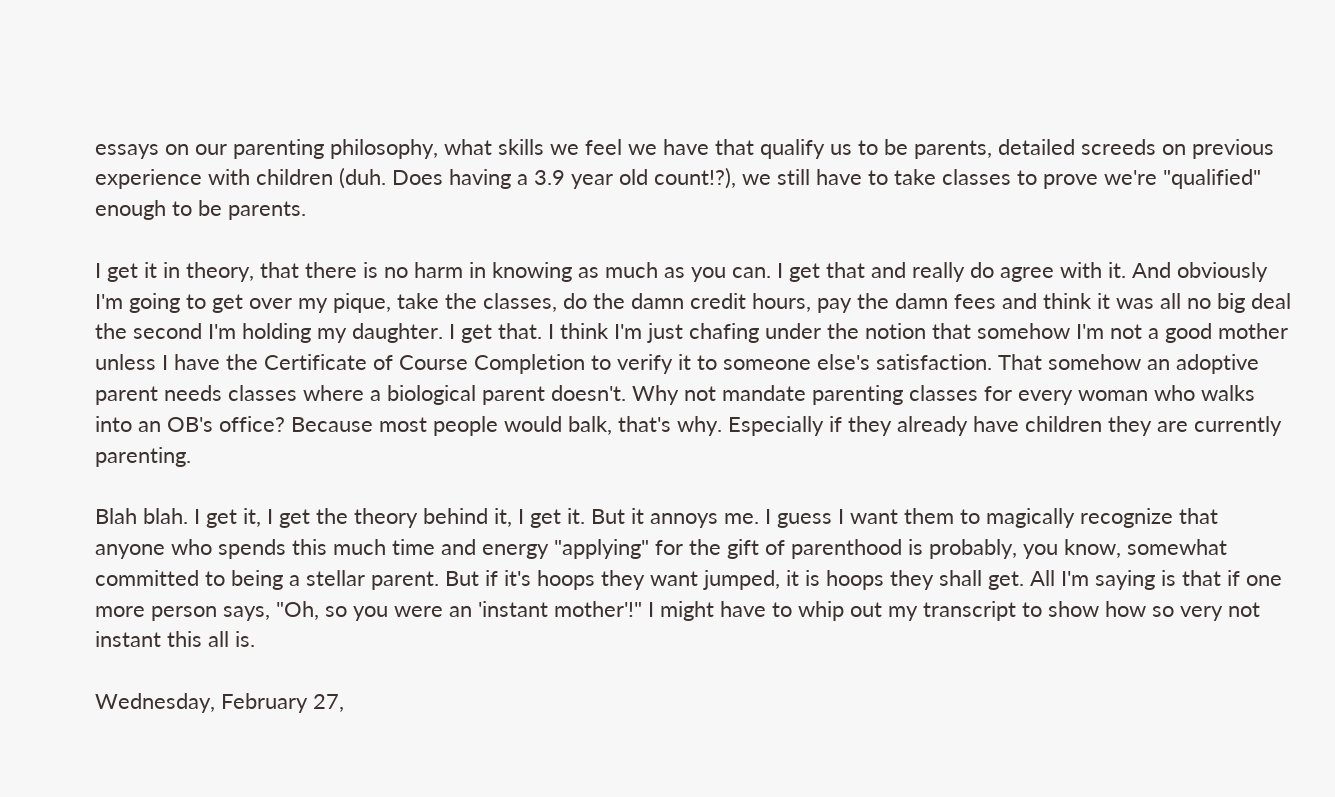essays on our parenting philosophy, what skills we feel we have that qualify us to be parents, detailed screeds on previous experience with children (duh. Does having a 3.9 year old count!?), we still have to take classes to prove we're "qualified" enough to be parents.

I get it in theory, that there is no harm in knowing as much as you can. I get that and really do agree with it. And obviously I'm going to get over my pique, take the classes, do the damn credit hours, pay the damn fees and think it was all no big deal the second I'm holding my daughter. I get that. I think I'm just chafing under the notion that somehow I'm not a good mother unless I have the Certificate of Course Completion to verify it to someone else's satisfaction. That somehow an adoptive parent needs classes where a biological parent doesn't. Why not mandate parenting classes for every woman who walks into an OB's office? Because most people would balk, that's why. Especially if they already have children they are currently parenting.

Blah blah. I get it, I get the theory behind it, I get it. But it annoys me. I guess I want them to magically recognize that anyone who spends this much time and energy "applying" for the gift of parenthood is probably, you know, somewhat committed to being a stellar parent. But if it's hoops they want jumped, it is hoops they shall get. All I'm saying is that if one more person says, "Oh, so you were an 'instant mother'!" I might have to whip out my transcript to show how so very not instant this all is.

Wednesday, February 27,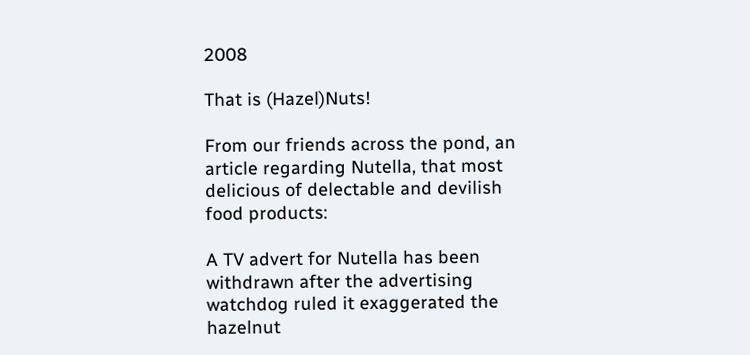2008

That is (Hazel)Nuts!

From our friends across the pond, an article regarding Nutella, that most delicious of delectable and devilish food products:

A TV advert for Nutella has been withdrawn after the advertising watchdog ruled it exaggerated the hazelnut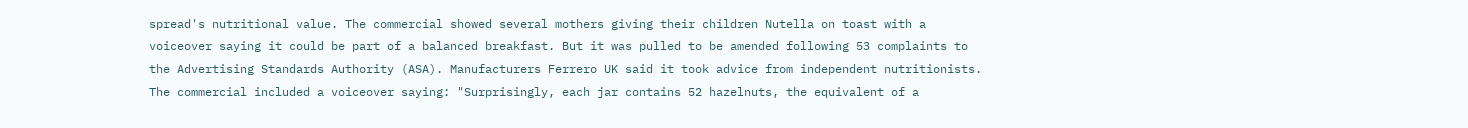spread's nutritional value. The commercial showed several mothers giving their children Nutella on toast with a voiceover saying it could be part of a balanced breakfast. But it was pulled to be amended following 53 complaints to the Advertising Standards Authority (ASA). Manufacturers Ferrero UK said it took advice from independent nutritionists. The commercial included a voiceover saying: "Surprisingly, each jar contains 52 hazelnuts, the equivalent of a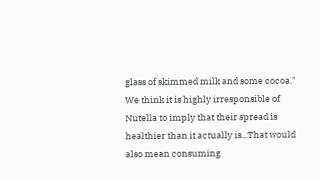glass of skimmed milk and some cocoa." We think it is highly irresponsible of Nutella to imply that their spread is healthier than it actually is...That would also mean consuming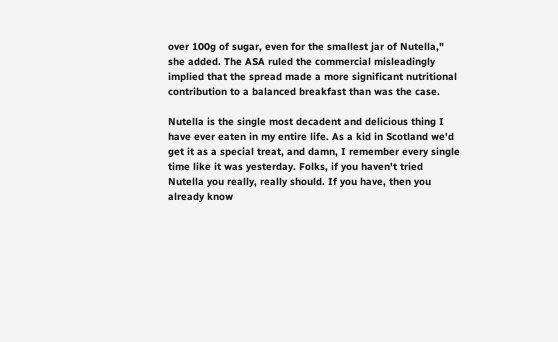over 100g of sugar, even for the smallest jar of Nutella," she added. The ASA ruled the commercial misleadingly implied that the spread made a more significant nutritional contribution to a balanced breakfast than was the case.

Nutella is the single most decadent and delicious thing I have ever eaten in my entire life. As a kid in Scotland we'd get it as a special treat, and damn, I remember every single time like it was yesterday. Folks, if you haven't tried Nutella you really, really should. If you have, then you already know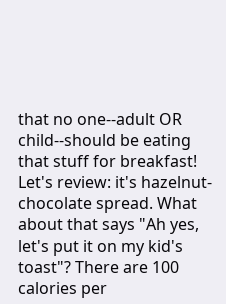that no one--adult OR child--should be eating that stuff for breakfast! Let's review: it's hazelnut-chocolate spread. What about that says "Ah yes, let's put it on my kid's toast"? There are 100 calories per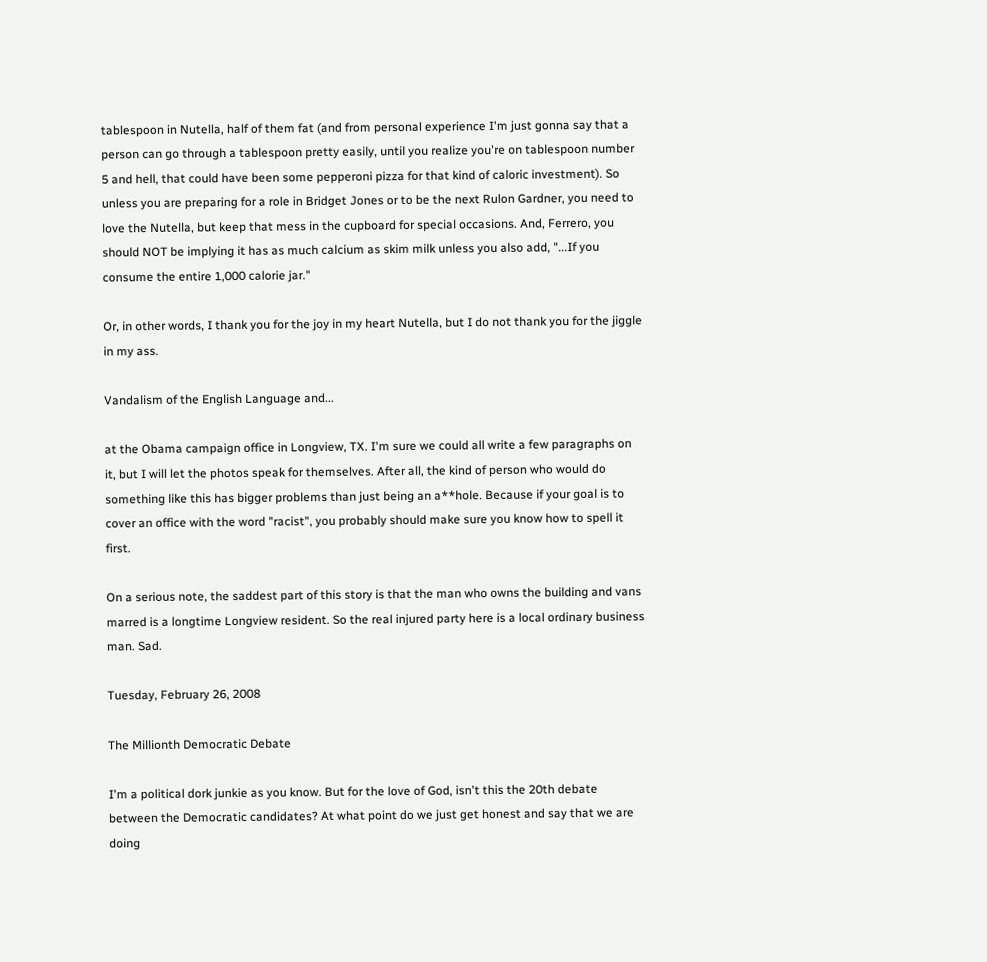tablespoon in Nutella, half of them fat (and from personal experience I'm just gonna say that a person can go through a tablespoon pretty easily, until you realize you're on tablespoon number 5 and hell, that could have been some pepperoni pizza for that kind of caloric investment). So unless you are preparing for a role in Bridget Jones or to be the next Rulon Gardner, you need to love the Nutella, but keep that mess in the cupboard for special occasions. And, Ferrero, you should NOT be implying it has as much calcium as skim milk unless you also add, "...If you consume the entire 1,000 calorie jar."

Or, in other words, I thank you for the joy in my heart Nutella, but I do not thank you for the jiggle in my ass.

Vandalism of the English Language and...

at the Obama campaign office in Longview, TX. I'm sure we could all write a few paragraphs on it, but I will let the photos speak for themselves. After all, the kind of person who would do something like this has bigger problems than just being an a**hole. Because if your goal is to cover an office with the word "racist", you probably should make sure you know how to spell it first.

On a serious note, the saddest part of this story is that the man who owns the building and vans marred is a longtime Longview resident. So the real injured party here is a local ordinary business man. Sad.

Tuesday, February 26, 2008

The Millionth Democratic Debate

I'm a political dork junkie as you know. But for the love of God, isn't this the 20th debate between the Democratic candidates? At what point do we just get honest and say that we are doing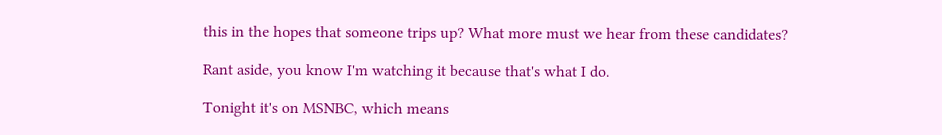this in the hopes that someone trips up? What more must we hear from these candidates?

Rant aside, you know I'm watching it because that's what I do.

Tonight it's on MSNBC, which means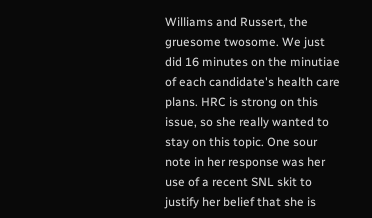Williams and Russert, the gruesome twosome. We just did 16 minutes on the minutiae of each candidate's health care plans. HRC is strong on this issue, so she really wanted to stay on this topic. One sour note in her response was her use of a recent SNL skit to justify her belief that she is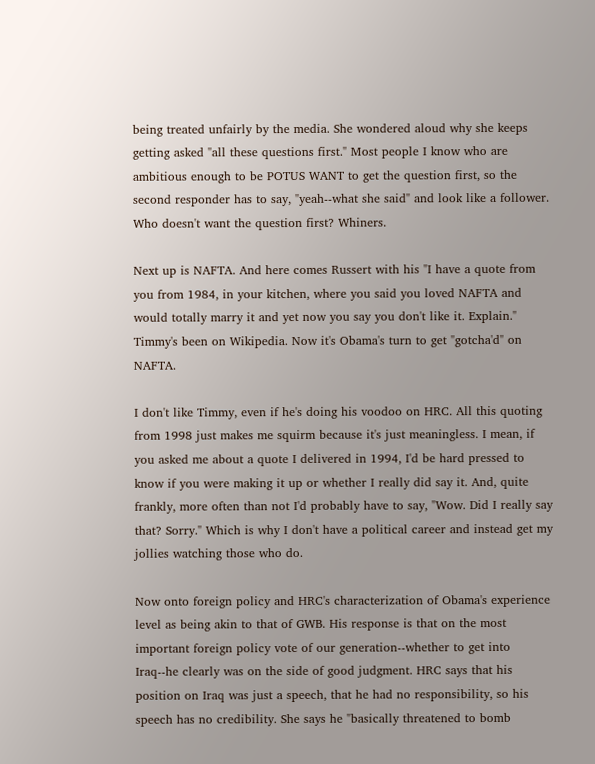being treated unfairly by the media. She wondered aloud why she keeps getting asked "all these questions first." Most people I know who are ambitious enough to be POTUS WANT to get the question first, so the second responder has to say, "yeah--what she said" and look like a follower. Who doesn't want the question first? Whiners.

Next up is NAFTA. And here comes Russert with his "I have a quote from you from 1984, in your kitchen, where you said you loved NAFTA and would totally marry it and yet now you say you don't like it. Explain." Timmy's been on Wikipedia. Now it's Obama's turn to get "gotcha'd" on NAFTA.

I don't like Timmy, even if he's doing his voodoo on HRC. All this quoting from 1998 just makes me squirm because it's just meaningless. I mean, if you asked me about a quote I delivered in 1994, I'd be hard pressed to know if you were making it up or whether I really did say it. And, quite frankly, more often than not I'd probably have to say, "Wow. Did I really say that? Sorry." Which is why I don't have a political career and instead get my jollies watching those who do.

Now onto foreign policy and HRC's characterization of Obama's experience level as being akin to that of GWB. His response is that on the most important foreign policy vote of our generation--whether to get into Iraq--he clearly was on the side of good judgment. HRC says that his position on Iraq was just a speech, that he had no responsibility, so his speech has no credibility. She says he "basically threatened to bomb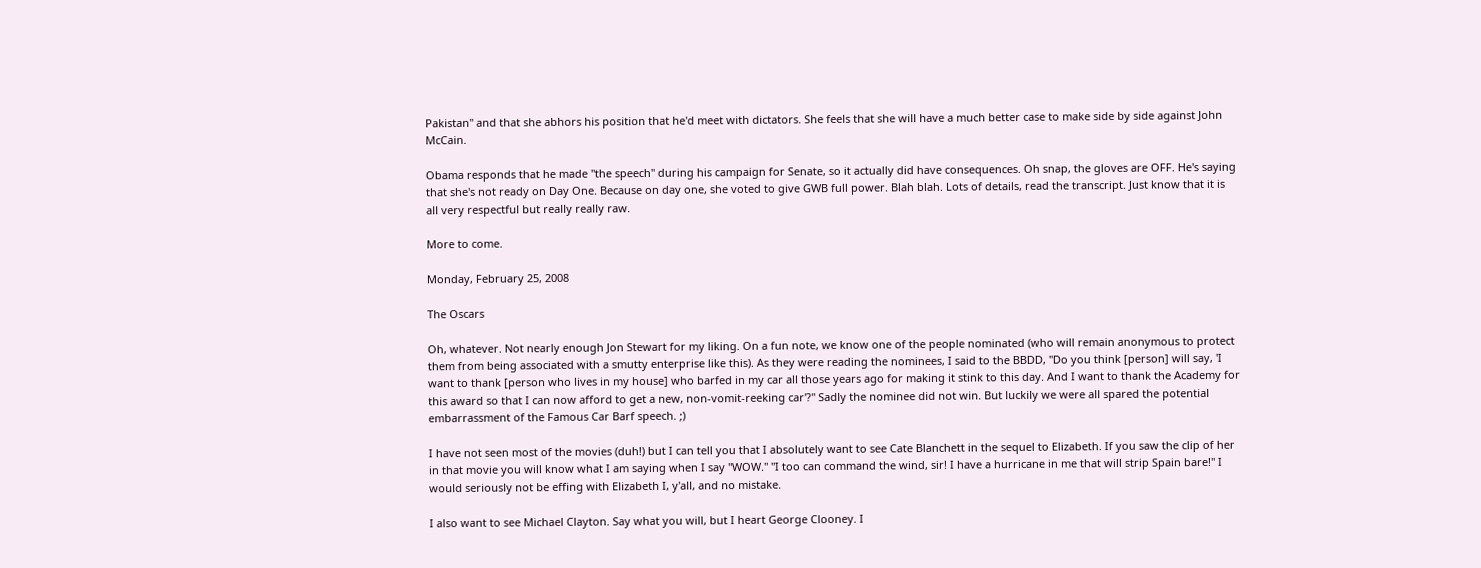Pakistan" and that she abhors his position that he'd meet with dictators. She feels that she will have a much better case to make side by side against John McCain.

Obama responds that he made "the speech" during his campaign for Senate, so it actually did have consequences. Oh snap, the gloves are OFF. He's saying that she's not ready on Day One. Because on day one, she voted to give GWB full power. Blah blah. Lots of details, read the transcript. Just know that it is all very respectful but really really raw.

More to come.

Monday, February 25, 2008

The Oscars

Oh, whatever. Not nearly enough Jon Stewart for my liking. On a fun note, we know one of the people nominated (who will remain anonymous to protect them from being associated with a smutty enterprise like this). As they were reading the nominees, I said to the BBDD, "Do you think [person] will say, 'I want to thank [person who lives in my house] who barfed in my car all those years ago for making it stink to this day. And I want to thank the Academy for this award so that I can now afford to get a new, non-vomit-reeking car'?" Sadly the nominee did not win. But luckily we were all spared the potential embarrassment of the Famous Car Barf speech. ;)

I have not seen most of the movies (duh!) but I can tell you that I absolutely want to see Cate Blanchett in the sequel to Elizabeth. If you saw the clip of her in that movie you will know what I am saying when I say "WOW." "I too can command the wind, sir! I have a hurricane in me that will strip Spain bare!" I would seriously not be effing with Elizabeth I, y'all, and no mistake.

I also want to see Michael Clayton. Say what you will, but I heart George Clooney. I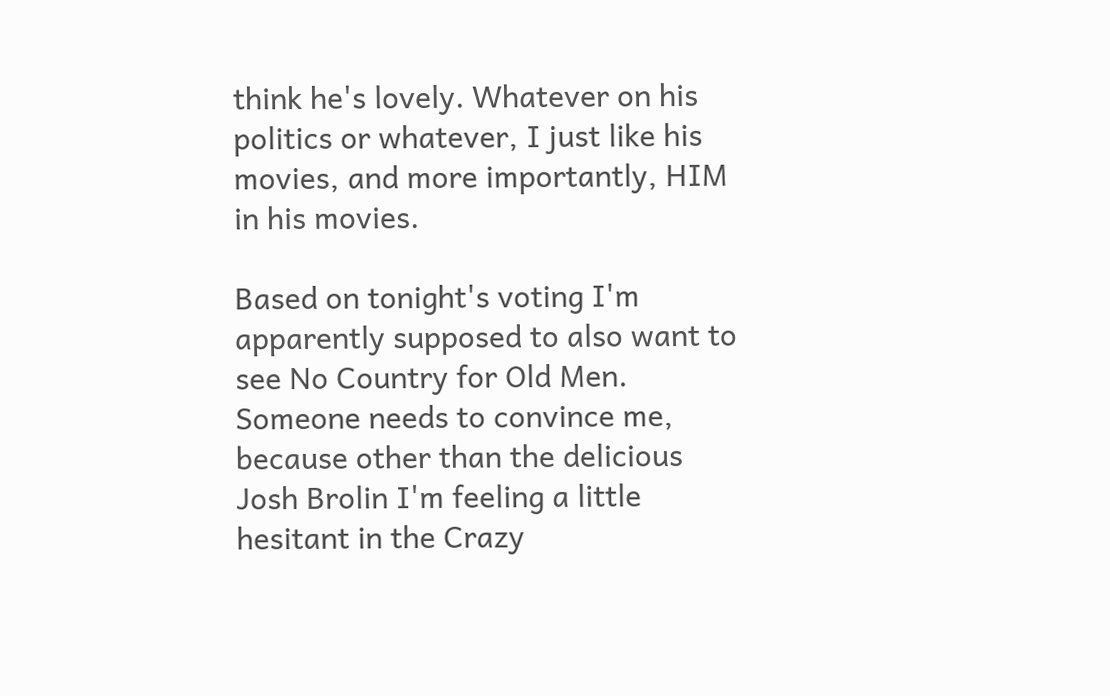think he's lovely. Whatever on his politics or whatever, I just like his movies, and more importantly, HIM in his movies.

Based on tonight's voting I'm apparently supposed to also want to see No Country for Old Men. Someone needs to convince me, because other than the delicious Josh Brolin I'm feeling a little hesitant in the Crazy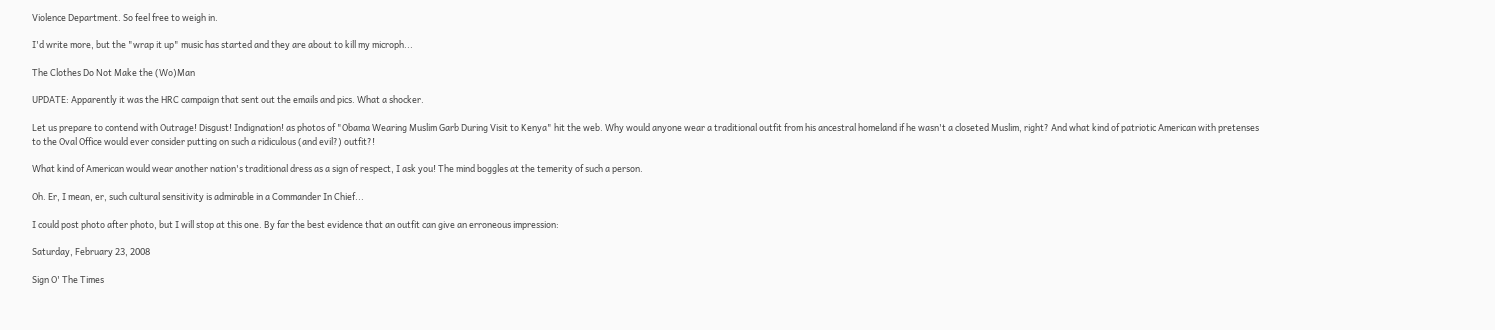Violence Department. So feel free to weigh in.

I'd write more, but the "wrap it up" music has started and they are about to kill my microph...

The Clothes Do Not Make the (Wo)Man

UPDATE: Apparently it was the HRC campaign that sent out the emails and pics. What a shocker.

Let us prepare to contend with Outrage! Disgust! Indignation! as photos of "Obama Wearing Muslim Garb During Visit to Kenya" hit the web. Why would anyone wear a traditional outfit from his ancestral homeland if he wasn't a closeted Muslim, right? And what kind of patriotic American with pretenses to the Oval Office would ever consider putting on such a ridiculous (and evil?) outfit?!

What kind of American would wear another nation's traditional dress as a sign of respect, I ask you! The mind boggles at the temerity of such a person.

Oh. Er, I mean, er, such cultural sensitivity is admirable in a Commander In Chief...

I could post photo after photo, but I will stop at this one. By far the best evidence that an outfit can give an erroneous impression:

Saturday, February 23, 2008

Sign O' The Times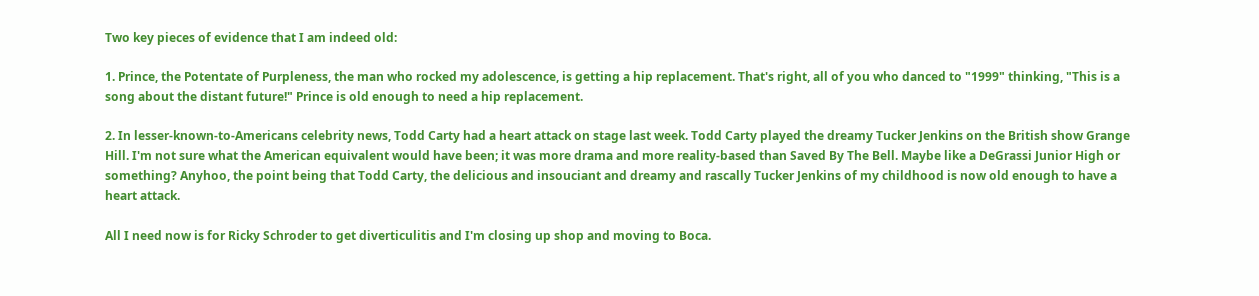Two key pieces of evidence that I am indeed old:

1. Prince, the Potentate of Purpleness, the man who rocked my adolescence, is getting a hip replacement. That's right, all of you who danced to "1999" thinking, "This is a song about the distant future!" Prince is old enough to need a hip replacement.

2. In lesser-known-to-Americans celebrity news, Todd Carty had a heart attack on stage last week. Todd Carty played the dreamy Tucker Jenkins on the British show Grange Hill. I'm not sure what the American equivalent would have been; it was more drama and more reality-based than Saved By The Bell. Maybe like a DeGrassi Junior High or something? Anyhoo, the point being that Todd Carty, the delicious and insouciant and dreamy and rascally Tucker Jenkins of my childhood is now old enough to have a heart attack.

All I need now is for Ricky Schroder to get diverticulitis and I'm closing up shop and moving to Boca.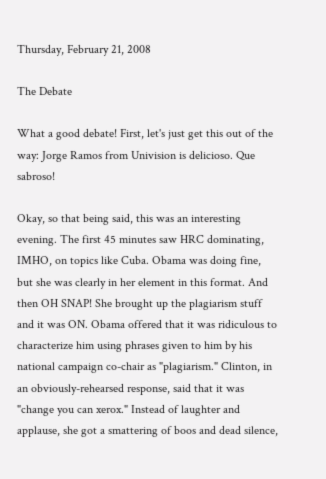Thursday, February 21, 2008

The Debate

What a good debate! First, let's just get this out of the way: Jorge Ramos from Univision is delicioso. Que sabroso!

Okay, so that being said, this was an interesting evening. The first 45 minutes saw HRC dominating, IMHO, on topics like Cuba. Obama was doing fine, but she was clearly in her element in this format. And then OH SNAP! She brought up the plagiarism stuff and it was ON. Obama offered that it was ridiculous to characterize him using phrases given to him by his national campaign co-chair as "plagiarism." Clinton, in an obviously-rehearsed response, said that it was "change you can xerox." Instead of laughter and applause, she got a smattering of boos and dead silence,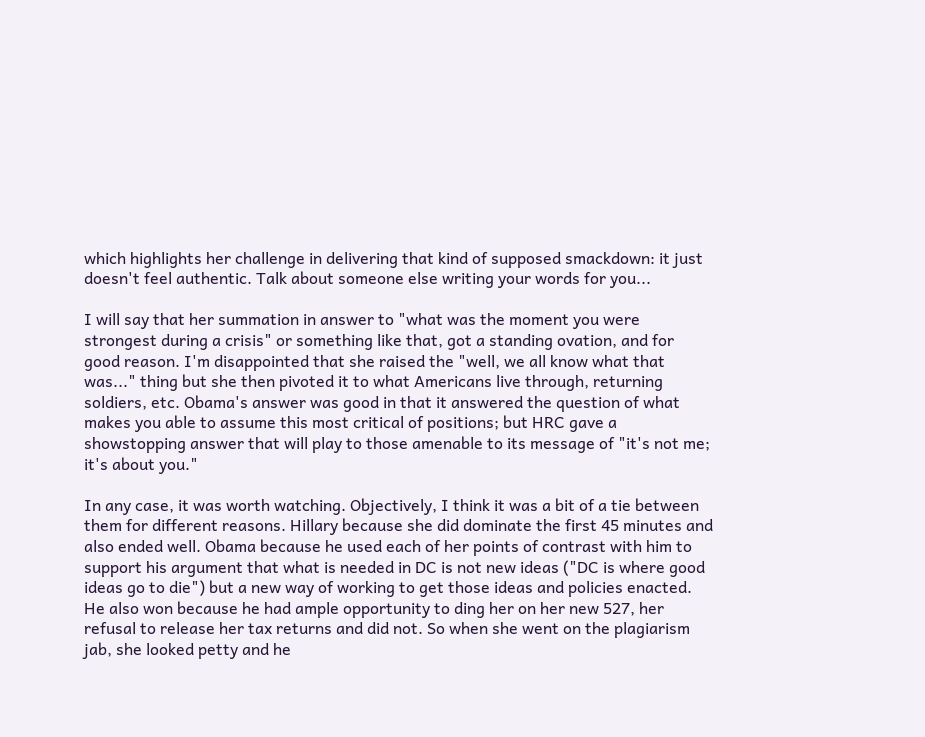which highlights her challenge in delivering that kind of supposed smackdown: it just doesn't feel authentic. Talk about someone else writing your words for you...

I will say that her summation in answer to "what was the moment you were strongest during a crisis" or something like that, got a standing ovation, and for good reason. I'm disappointed that she raised the "well, we all know what that was..." thing but she then pivoted it to what Americans live through, returning soldiers, etc. Obama's answer was good in that it answered the question of what makes you able to assume this most critical of positions; but HRC gave a showstopping answer that will play to those amenable to its message of "it's not me; it's about you."

In any case, it was worth watching. Objectively, I think it was a bit of a tie between them for different reasons. Hillary because she did dominate the first 45 minutes and also ended well. Obama because he used each of her points of contrast with him to support his argument that what is needed in DC is not new ideas ("DC is where good ideas go to die") but a new way of working to get those ideas and policies enacted. He also won because he had ample opportunity to ding her on her new 527, her refusal to release her tax returns and did not. So when she went on the plagiarism jab, she looked petty and he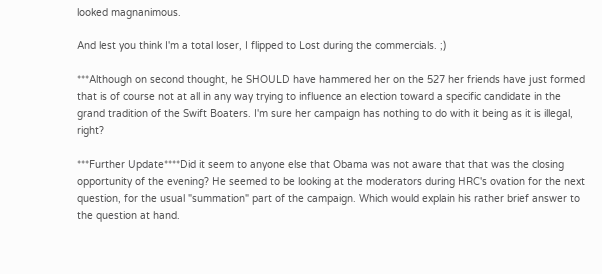looked magnanimous.

And lest you think I'm a total loser, I flipped to Lost during the commercials. ;)

***Although on second thought, he SHOULD have hammered her on the 527 her friends have just formed that is of course not at all in any way trying to influence an election toward a specific candidate in the grand tradition of the Swift Boaters. I'm sure her campaign has nothing to do with it being as it is illegal, right?

***Further Update****Did it seem to anyone else that Obama was not aware that that was the closing opportunity of the evening? He seemed to be looking at the moderators during HRC's ovation for the next question, for the usual "summation" part of the campaign. Which would explain his rather brief answer to the question at hand.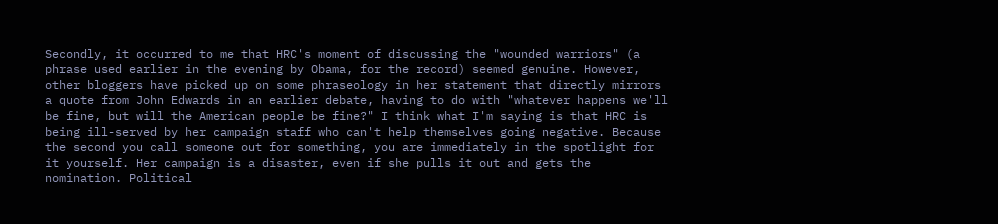Secondly, it occurred to me that HRC's moment of discussing the "wounded warriors" (a phrase used earlier in the evening by Obama, for the record) seemed genuine. However, other bloggers have picked up on some phraseology in her statement that directly mirrors a quote from John Edwards in an earlier debate, having to do with "whatever happens we'll be fine, but will the American people be fine?" I think what I'm saying is that HRC is being ill-served by her campaign staff who can't help themselves going negative. Because the second you call someone out for something, you are immediately in the spotlight for it yourself. Her campaign is a disaster, even if she pulls it out and gets the nomination. Political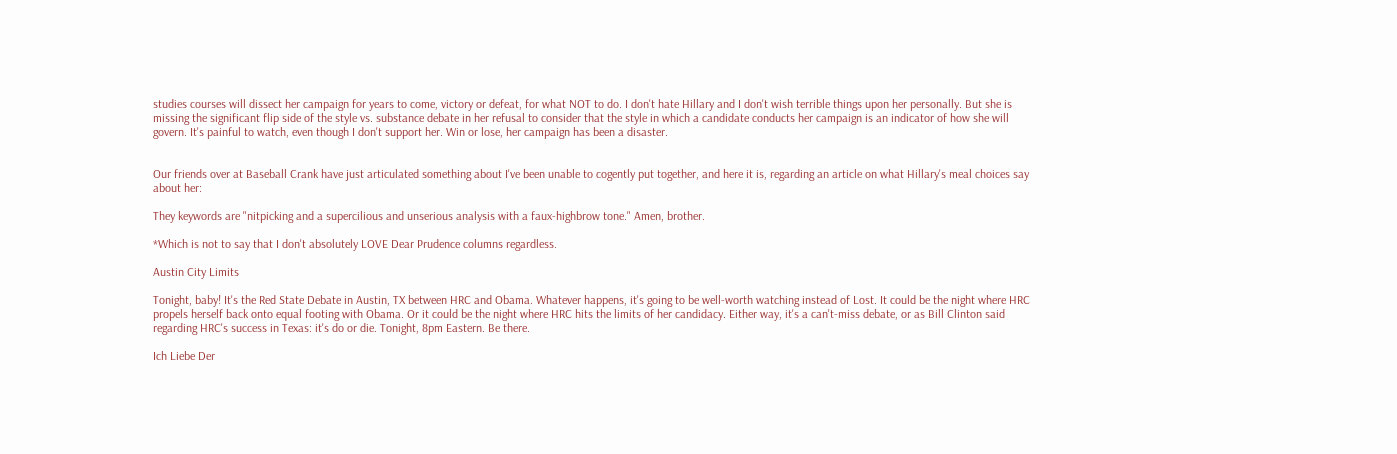studies courses will dissect her campaign for years to come, victory or defeat, for what NOT to do. I don't hate Hillary and I don't wish terrible things upon her personally. But she is missing the significant flip side of the style vs. substance debate in her refusal to consider that the style in which a candidate conducts her campaign is an indicator of how she will govern. It's painful to watch, even though I don't support her. Win or lose, her campaign has been a disaster.


Our friends over at Baseball Crank have just articulated something about I've been unable to cogently put together, and here it is, regarding an article on what Hillary's meal choices say about her:

They keywords are "nitpicking and a supercilious and unserious analysis with a faux-highbrow tone." Amen, brother.

*Which is not to say that I don't absolutely LOVE Dear Prudence columns regardless.

Austin City Limits

Tonight, baby! It's the Red State Debate in Austin, TX between HRC and Obama. Whatever happens, it's going to be well-worth watching instead of Lost. It could be the night where HRC propels herself back onto equal footing with Obama. Or it could be the night where HRC hits the limits of her candidacy. Either way, it's a can't-miss debate, or as Bill Clinton said regarding HRC's success in Texas: it's do or die. Tonight, 8pm Eastern. Be there.

Ich Liebe Der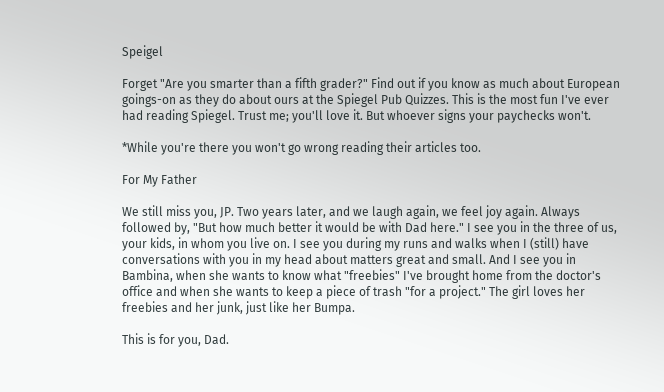Speigel

Forget "Are you smarter than a fifth grader?" Find out if you know as much about European goings-on as they do about ours at the Spiegel Pub Quizzes. This is the most fun I've ever had reading Spiegel. Trust me; you'll love it. But whoever signs your paychecks won't.

*While you're there you won't go wrong reading their articles too.

For My Father

We still miss you, JP. Two years later, and we laugh again, we feel joy again. Always followed by, "But how much better it would be with Dad here." I see you in the three of us, your kids, in whom you live on. I see you during my runs and walks when I (still) have conversations with you in my head about matters great and small. And I see you in Bambina, when she wants to know what "freebies" I've brought home from the doctor's office and when she wants to keep a piece of trash "for a project." The girl loves her freebies and her junk, just like her Bumpa.

This is for you, Dad.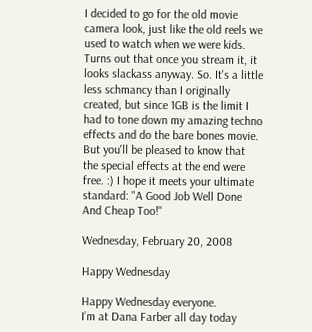I decided to go for the old movie camera look, just like the old reels we used to watch when we were kids. Turns out that once you stream it, it looks slackass anyway. So. It's a little less schmancy than I originally created, but since 1GB is the limit I had to tone down my amazing techno effects and do the bare bones movie. But you'll be pleased to know that the special effects at the end were free. :) I hope it meets your ultimate standard: "A Good Job Well Done And Cheap Too!"

Wednesday, February 20, 2008

Happy Wednesday

Happy Wednesday everyone.
I’m at Dana Farber all day today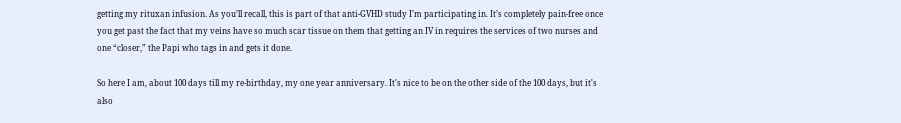getting my rituxan infusion. As you’ll recall, this is part of that anti-GVHD study I’m participating in. It’s completely pain-free once you get past the fact that my veins have so much scar tissue on them that getting an IV in requires the services of two nurses and one “closer,” the Papi who tags in and gets it done.

So here I am, about 100 days till my re-birthday, my one year anniversary. It's nice to be on the other side of the 100 days, but it's also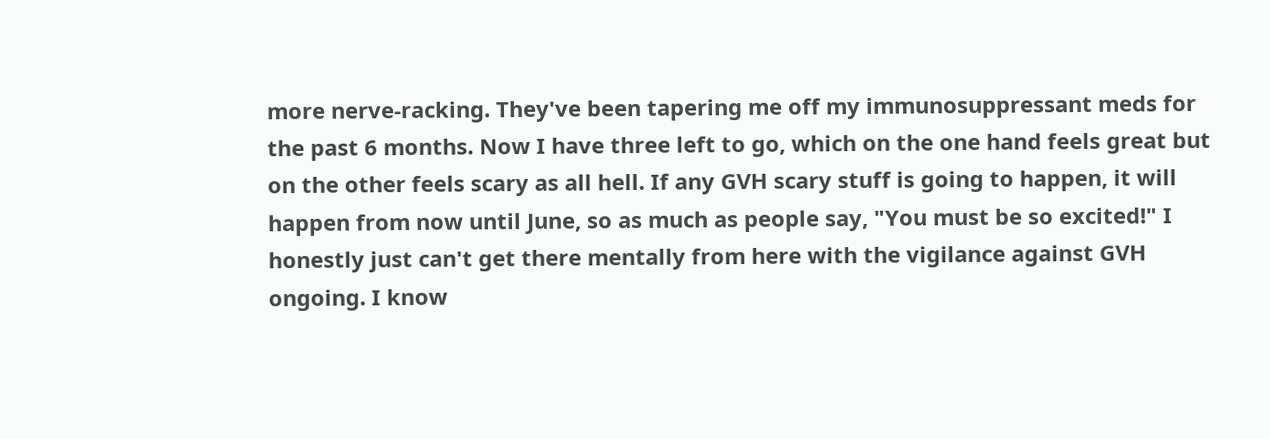more nerve-racking. They've been tapering me off my immunosuppressant meds for the past 6 months. Now I have three left to go, which on the one hand feels great but on the other feels scary as all hell. If any GVH scary stuff is going to happen, it will happen from now until June, so as much as people say, "You must be so excited!" I honestly just can't get there mentally from here with the vigilance against GVH ongoing. I know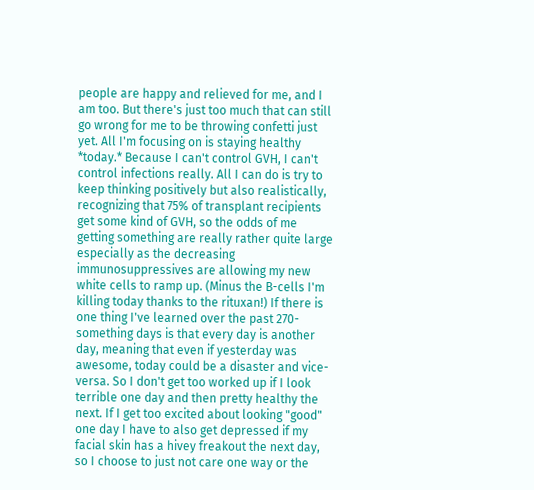people are happy and relieved for me, and I am too. But there's just too much that can still go wrong for me to be throwing confetti just yet. All I'm focusing on is staying healthy *today.* Because I can't control GVH, I can't control infections really. All I can do is try to keep thinking positively but also realistically, recognizing that 75% of transplant recipients get some kind of GVH, so the odds of me getting something are really rather quite large especially as the decreasing immunosuppressives are allowing my new white cells to ramp up. (Minus the B-cells I'm killing today thanks to the rituxan!) If there is one thing I've learned over the past 270-something days is that every day is another day, meaning that even if yesterday was awesome, today could be a disaster and vice-versa. So I don't get too worked up if I look terrible one day and then pretty healthy the next. If I get too excited about looking "good" one day I have to also get depressed if my facial skin has a hivey freakout the next day, so I choose to just not care one way or the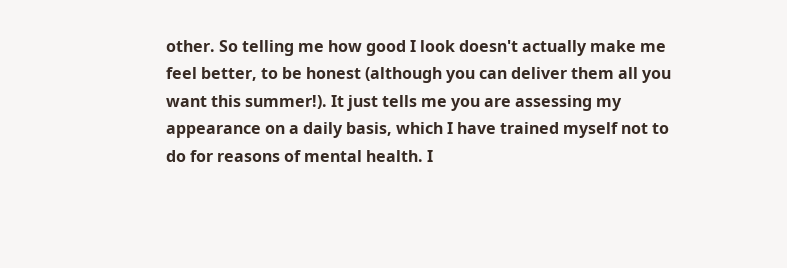other. So telling me how good I look doesn't actually make me feel better, to be honest (although you can deliver them all you want this summer!). It just tells me you are assessing my appearance on a daily basis, which I have trained myself not to do for reasons of mental health. I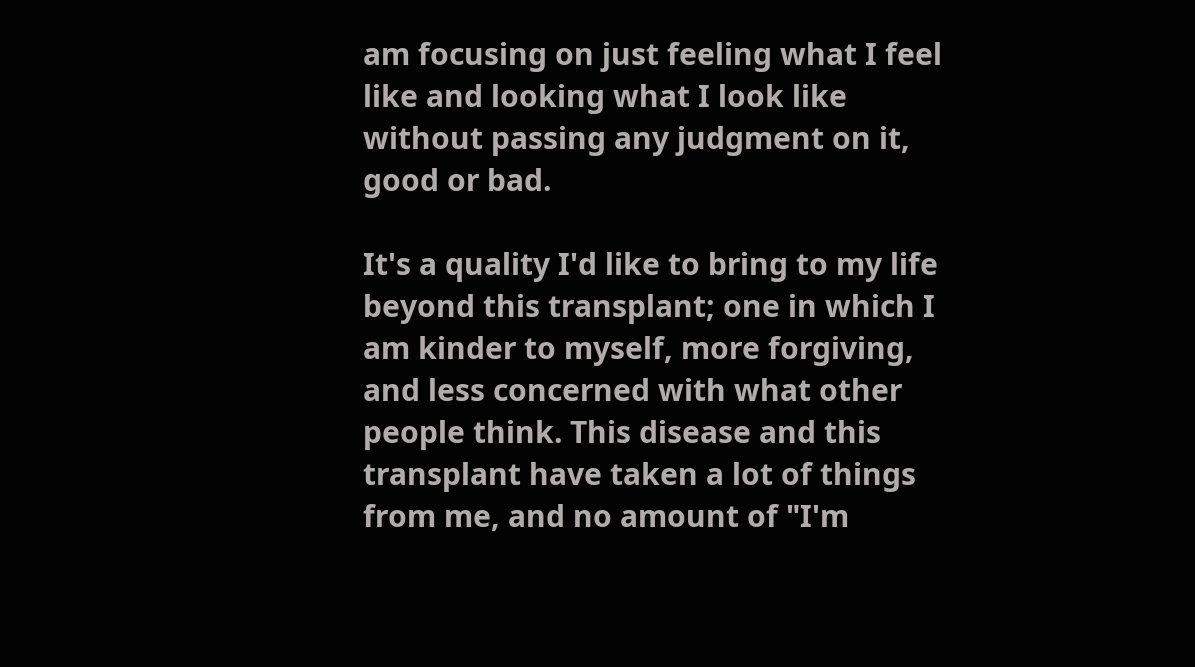am focusing on just feeling what I feel like and looking what I look like without passing any judgment on it, good or bad.

It's a quality I'd like to bring to my life beyond this transplant; one in which I am kinder to myself, more forgiving, and less concerned with what other people think. This disease and this transplant have taken a lot of things from me, and no amount of "I'm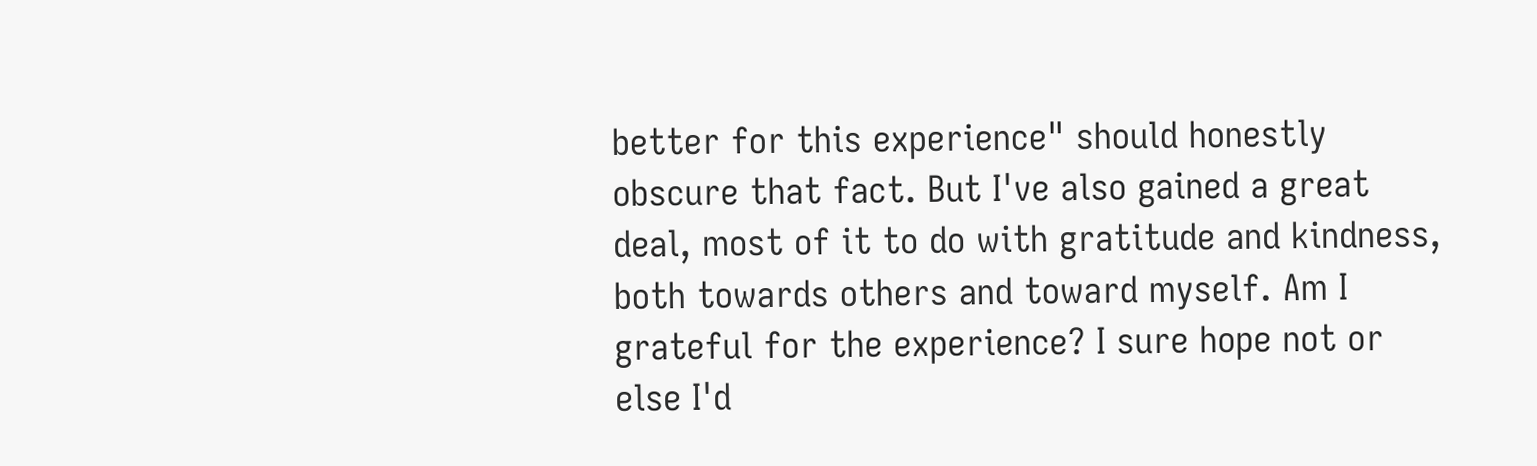better for this experience" should honestly obscure that fact. But I've also gained a great deal, most of it to do with gratitude and kindness, both towards others and toward myself. Am I grateful for the experience? I sure hope not or else I'd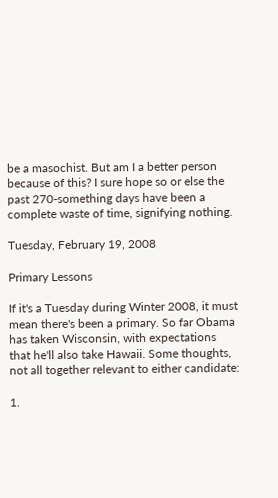be a masochist. But am I a better person because of this? I sure hope so or else the past 270-something days have been a complete waste of time, signifying nothing.

Tuesday, February 19, 2008

Primary Lessons

If it's a Tuesday during Winter 2008, it must mean there's been a primary. So far Obama has taken Wisconsin, with expectations that he'll also take Hawaii. Some thoughts, not all together relevant to either candidate:

1.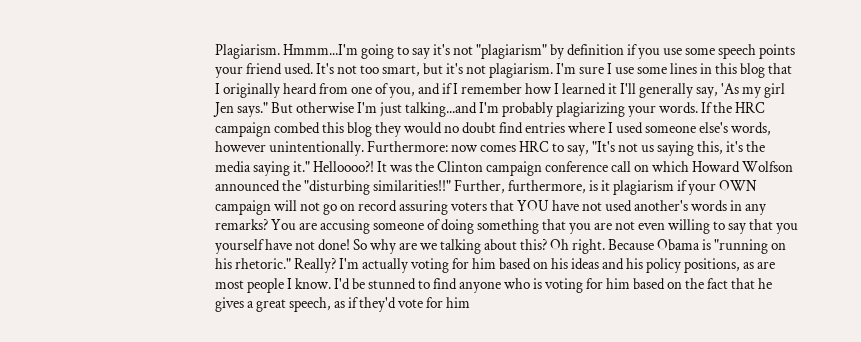Plagiarism. Hmmm...I'm going to say it's not "plagiarism" by definition if you use some speech points your friend used. It's not too smart, but it's not plagiarism. I'm sure I use some lines in this blog that I originally heard from one of you, and if I remember how I learned it I'll generally say, 'As my girl Jen says." But otherwise I'm just talking...and I'm probably plagiarizing your words. If the HRC campaign combed this blog they would no doubt find entries where I used someone else's words, however unintentionally. Furthermore: now comes HRC to say, "It's not us saying this, it's the media saying it." Helloooo?! It was the Clinton campaign conference call on which Howard Wolfson announced the "disturbing similarities!!" Further, furthermore, is it plagiarism if your OWN campaign will not go on record assuring voters that YOU have not used another's words in any remarks? You are accusing someone of doing something that you are not even willing to say that you yourself have not done! So why are we talking about this? Oh right. Because Obama is "running on his rhetoric." Really? I'm actually voting for him based on his ideas and his policy positions, as are most people I know. I'd be stunned to find anyone who is voting for him based on the fact that he gives a great speech, as if they'd vote for him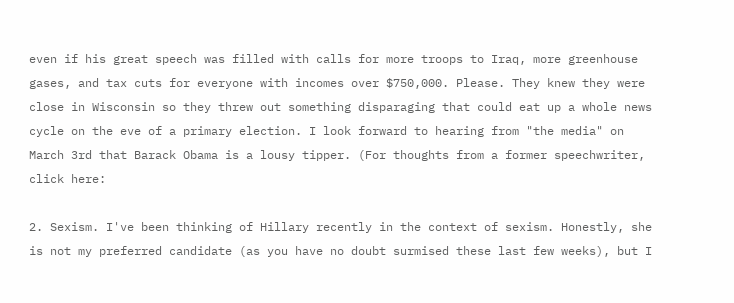even if his great speech was filled with calls for more troops to Iraq, more greenhouse gases, and tax cuts for everyone with incomes over $750,000. Please. They knew they were close in Wisconsin so they threw out something disparaging that could eat up a whole news cycle on the eve of a primary election. I look forward to hearing from "the media" on March 3rd that Barack Obama is a lousy tipper. (For thoughts from a former speechwriter, click here:

2. Sexism. I've been thinking of Hillary recently in the context of sexism. Honestly, she is not my preferred candidate (as you have no doubt surmised these last few weeks), but I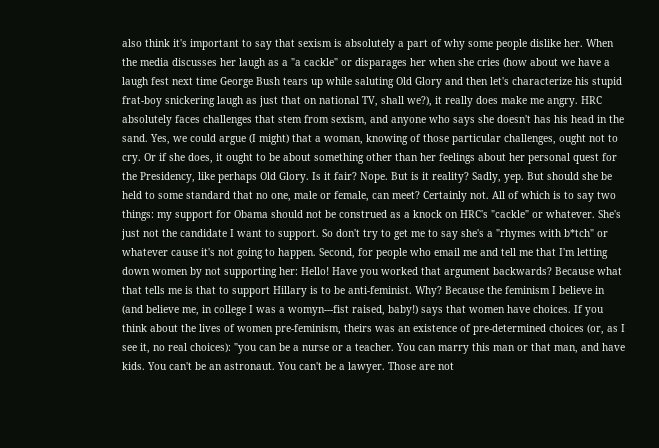also think it's important to say that sexism is absolutely a part of why some people dislike her. When the media discusses her laugh as a "a cackle" or disparages her when she cries (how about we have a laugh fest next time George Bush tears up while saluting Old Glory and then let's characterize his stupid frat-boy snickering laugh as just that on national TV, shall we?), it really does make me angry. HRC absolutely faces challenges that stem from sexism, and anyone who says she doesn't has his head in the sand. Yes, we could argue (I might) that a woman, knowing of those particular challenges, ought not to cry. Or if she does, it ought to be about something other than her feelings about her personal quest for the Presidency, like perhaps Old Glory. Is it fair? Nope. But is it reality? Sadly, yep. But should she be held to some standard that no one, male or female, can meet? Certainly not. All of which is to say two things: my support for Obama should not be construed as a knock on HRC's "cackle" or whatever. She's just not the candidate I want to support. So don't try to get me to say she's a "rhymes with b*tch" or whatever cause it's not going to happen. Second, for people who email me and tell me that I'm letting down women by not supporting her: Hello! Have you worked that argument backwards? Because what that tells me is that to support Hillary is to be anti-feminist. Why? Because the feminism I believe in (and believe me, in college I was a womyn---fist raised, baby!) says that women have choices. If you think about the lives of women pre-feminism, theirs was an existence of pre-determined choices (or, as I see it, no real choices): "you can be a nurse or a teacher. You can marry this man or that man, and have kids. You can't be an astronaut. You can't be a lawyer. Those are not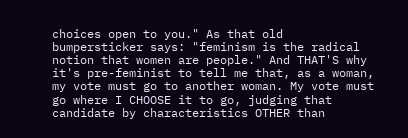choices open to you." As that old bumpersticker says: "feminism is the radical notion that women are people." And THAT'S why it's pre-feminist to tell me that, as a woman, my vote must go to another woman. My vote must go where I CHOOSE it to go, judging that candidate by characteristics OTHER than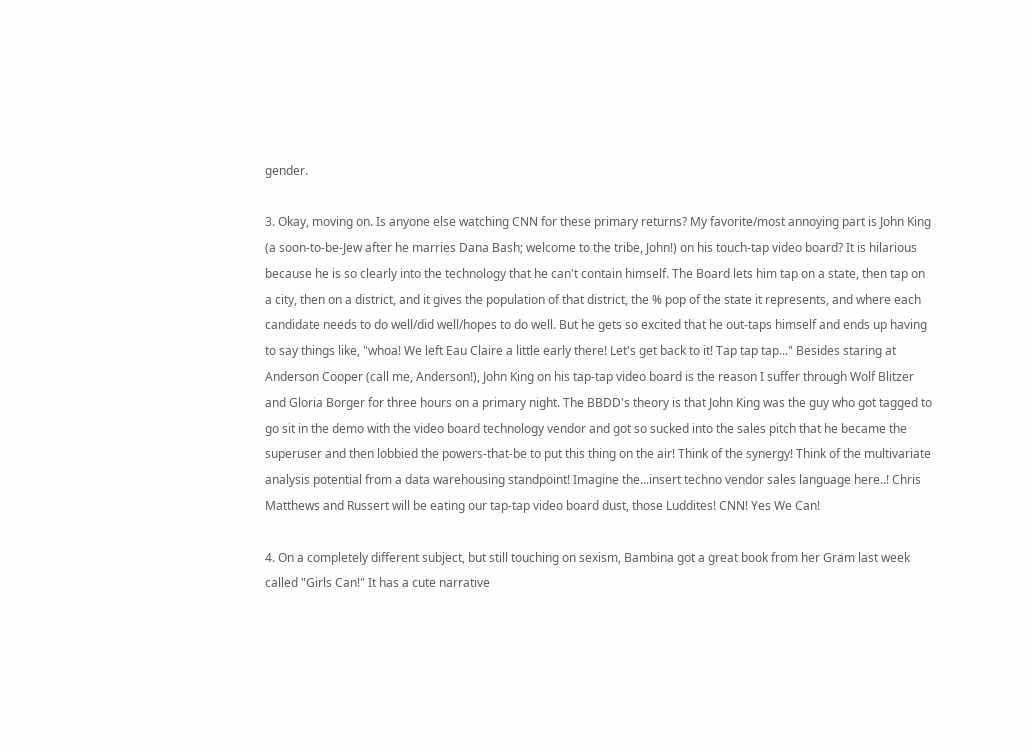gender.

3. Okay, moving on. Is anyone else watching CNN for these primary returns? My favorite/most annoying part is John King (a soon-to-be-Jew after he marries Dana Bash; welcome to the tribe, John!) on his touch-tap video board? It is hilarious because he is so clearly into the technology that he can't contain himself. The Board lets him tap on a state, then tap on a city, then on a district, and it gives the population of that district, the % pop of the state it represents, and where each candidate needs to do well/did well/hopes to do well. But he gets so excited that he out-taps himself and ends up having to say things like, "whoa! We left Eau Claire a little early there! Let's get back to it! Tap tap tap..." Besides staring at Anderson Cooper (call me, Anderson!), John King on his tap-tap video board is the reason I suffer through Wolf Blitzer and Gloria Borger for three hours on a primary night. The BBDD's theory is that John King was the guy who got tagged to go sit in the demo with the video board technology vendor and got so sucked into the sales pitch that he became the superuser and then lobbied the powers-that-be to put this thing on the air! Think of the synergy! Think of the multivariate analysis potential from a data warehousing standpoint! Imagine the...insert techno vendor sales language here..! Chris Matthews and Russert will be eating our tap-tap video board dust, those Luddites! CNN! Yes We Can!

4. On a completely different subject, but still touching on sexism, Bambina got a great book from her Gram last week called "Girls Can!" It has a cute narrative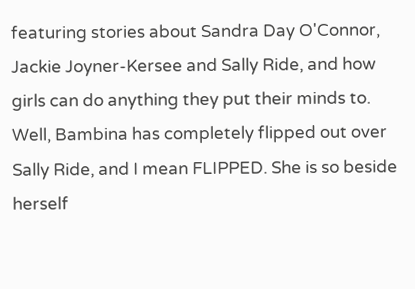featuring stories about Sandra Day O'Connor, Jackie Joyner-Kersee and Sally Ride, and how girls can do anything they put their minds to. Well, Bambina has completely flipped out over Sally Ride, and I mean FLIPPED. She is so beside herself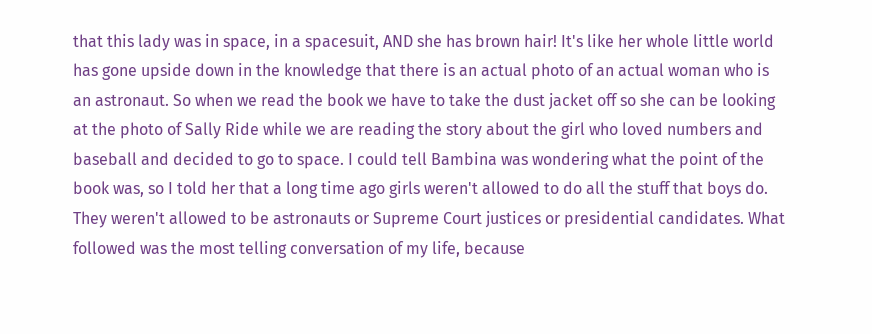that this lady was in space, in a spacesuit, AND she has brown hair! It's like her whole little world has gone upside down in the knowledge that there is an actual photo of an actual woman who is an astronaut. So when we read the book we have to take the dust jacket off so she can be looking at the photo of Sally Ride while we are reading the story about the girl who loved numbers and baseball and decided to go to space. I could tell Bambina was wondering what the point of the book was, so I told her that a long time ago girls weren't allowed to do all the stuff that boys do. They weren't allowed to be astronauts or Supreme Court justices or presidential candidates. What followed was the most telling conversation of my life, because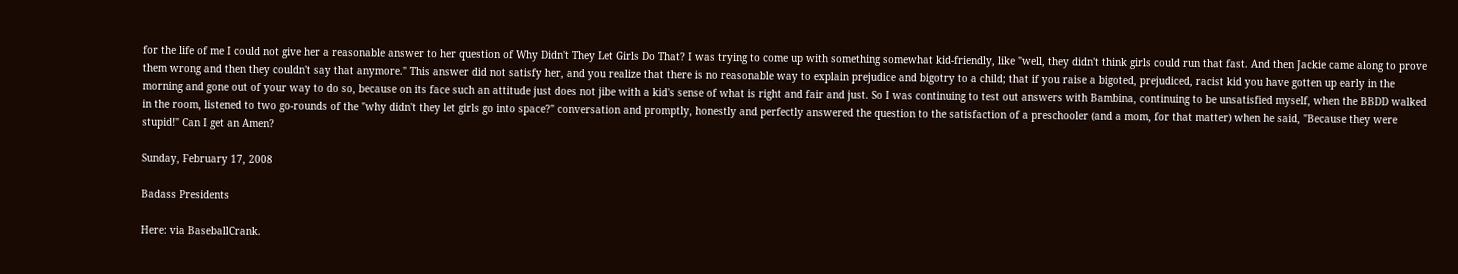for the life of me I could not give her a reasonable answer to her question of Why Didn't They Let Girls Do That? I was trying to come up with something somewhat kid-friendly, like "well, they didn't think girls could run that fast. And then Jackie came along to prove them wrong and then they couldn't say that anymore." This answer did not satisfy her, and you realize that there is no reasonable way to explain prejudice and bigotry to a child; that if you raise a bigoted, prejudiced, racist kid you have gotten up early in the morning and gone out of your way to do so, because on its face such an attitude just does not jibe with a kid's sense of what is right and fair and just. So I was continuing to test out answers with Bambina, continuing to be unsatisfied myself, when the BBDD walked in the room, listened to two go-rounds of the "why didn't they let girls go into space?" conversation and promptly, honestly and perfectly answered the question to the satisfaction of a preschooler (and a mom, for that matter) when he said, "Because they were stupid!" Can I get an Amen?

Sunday, February 17, 2008

Badass Presidents

Here: via BaseballCrank.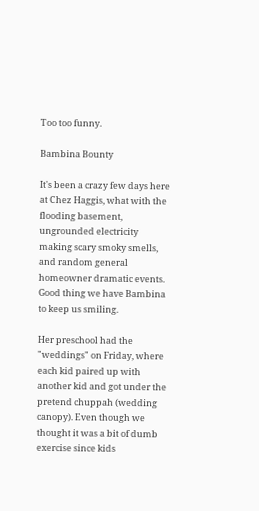Too too funny.

Bambina Bounty

It's been a crazy few days here at Chez Haggis, what with the flooding basement, ungrounded electricity making scary smoky smells, and random general homeowner dramatic events. Good thing we have Bambina to keep us smiling.

Her preschool had the "weddings" on Friday, where each kid paired up with another kid and got under the pretend chuppah (wedding canopy). Even though we thought it was a bit of dumb exercise since kids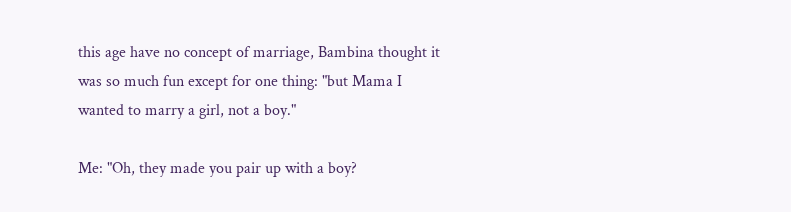this age have no concept of marriage, Bambina thought it was so much fun except for one thing: "but Mama I wanted to marry a girl, not a boy."

Me: "Oh, they made you pair up with a boy?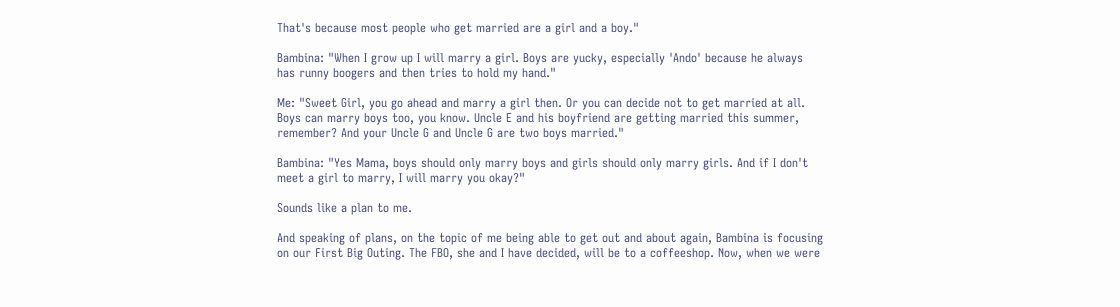That's because most people who get married are a girl and a boy."

Bambina: "When I grow up I will marry a girl. Boys are yucky, especially 'Ando' because he always has runny boogers and then tries to hold my hand."

Me: "Sweet Girl, you go ahead and marry a girl then. Or you can decide not to get married at all. Boys can marry boys too, you know. Uncle E and his boyfriend are getting married this summer, remember? And your Uncle G and Uncle G are two boys married."

Bambina: "Yes Mama, boys should only marry boys and girls should only marry girls. And if I don't meet a girl to marry, I will marry you okay?"

Sounds like a plan to me.

And speaking of plans, on the topic of me being able to get out and about again, Bambina is focusing on our First Big Outing. The FBO, she and I have decided, will be to a coffeeshop. Now, when we were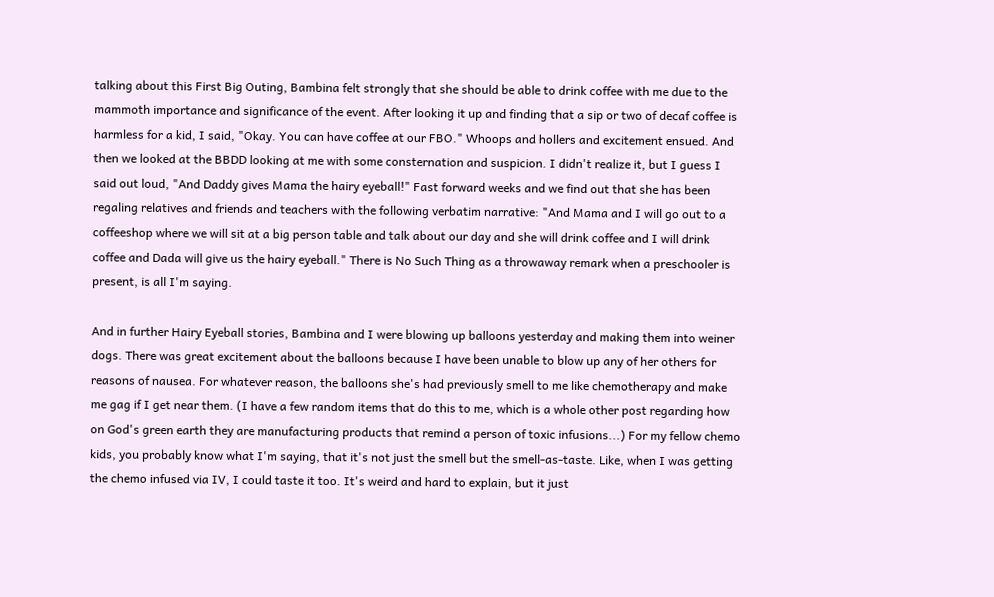talking about this First Big Outing, Bambina felt strongly that she should be able to drink coffee with me due to the mammoth importance and significance of the event. After looking it up and finding that a sip or two of decaf coffee is harmless for a kid, I said, "Okay. You can have coffee at our FBO." Whoops and hollers and excitement ensued. And then we looked at the BBDD looking at me with some consternation and suspicion. I didn't realize it, but I guess I said out loud, "And Daddy gives Mama the hairy eyeball!" Fast forward weeks and we find out that she has been regaling relatives and friends and teachers with the following verbatim narrative: "And Mama and I will go out to a coffeeshop where we will sit at a big person table and talk about our day and she will drink coffee and I will drink coffee and Dada will give us the hairy eyeball." There is No Such Thing as a throwaway remark when a preschooler is present, is all I'm saying.

And in further Hairy Eyeball stories, Bambina and I were blowing up balloons yesterday and making them into weiner dogs. There was great excitement about the balloons because I have been unable to blow up any of her others for reasons of nausea. For whatever reason, the balloons she's had previously smell to me like chemotherapy and make me gag if I get near them. (I have a few random items that do this to me, which is a whole other post regarding how on God's green earth they are manufacturing products that remind a person of toxic infusions...) For my fellow chemo kids, you probably know what I'm saying, that it's not just the smell but the smell-as-taste. Like, when I was getting the chemo infused via IV, I could taste it too. It's weird and hard to explain, but it just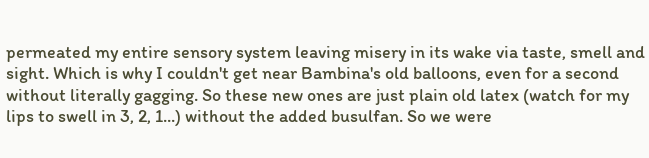permeated my entire sensory system leaving misery in its wake via taste, smell and sight. Which is why I couldn't get near Bambina's old balloons, even for a second without literally gagging. So these new ones are just plain old latex (watch for my lips to swell in 3, 2, 1...) without the added busulfan. So we were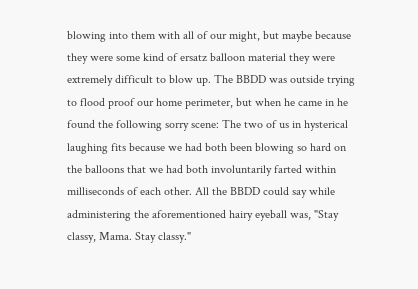blowing into them with all of our might, but maybe because they were some kind of ersatz balloon material they were extremely difficult to blow up. The BBDD was outside trying to flood proof our home perimeter, but when he came in he found the following sorry scene: The two of us in hysterical laughing fits because we had both been blowing so hard on the balloons that we had both involuntarily farted within milliseconds of each other. All the BBDD could say while administering the aforementioned hairy eyeball was, "Stay classy, Mama. Stay classy."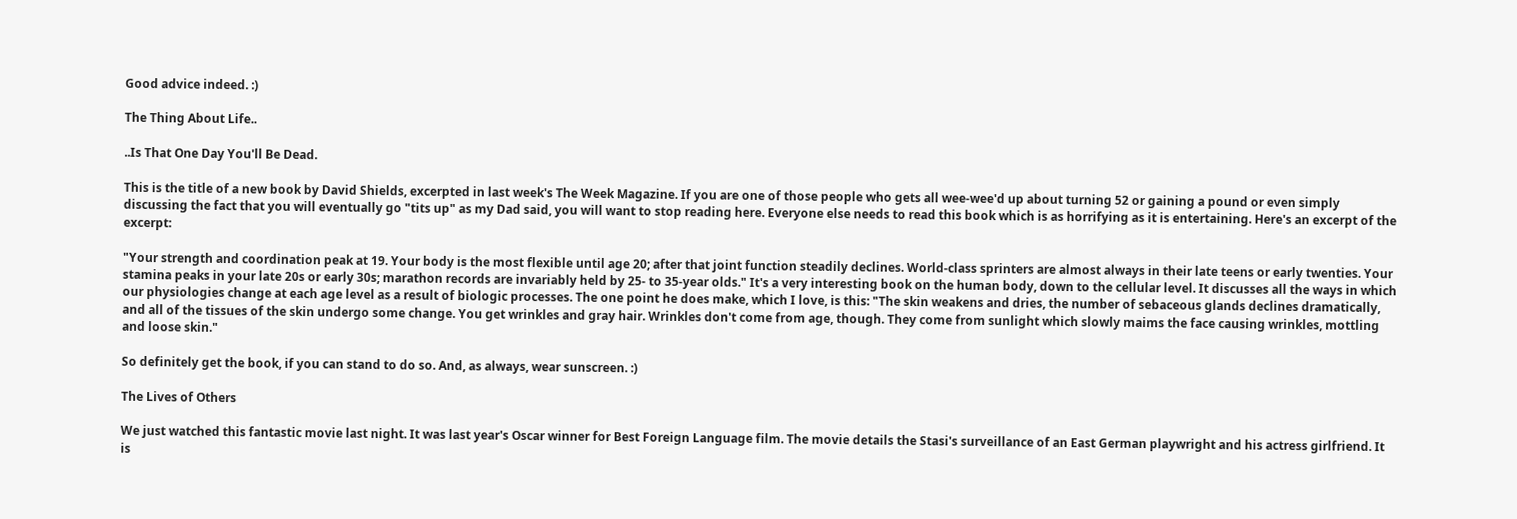Good advice indeed. :)

The Thing About Life..

..Is That One Day You'll Be Dead.

This is the title of a new book by David Shields, excerpted in last week's The Week Magazine. If you are one of those people who gets all wee-wee'd up about turning 52 or gaining a pound or even simply discussing the fact that you will eventually go "tits up" as my Dad said, you will want to stop reading here. Everyone else needs to read this book which is as horrifying as it is entertaining. Here's an excerpt of the excerpt:

"Your strength and coordination peak at 19. Your body is the most flexible until age 20; after that joint function steadily declines. World-class sprinters are almost always in their late teens or early twenties. Your stamina peaks in your late 20s or early 30s; marathon records are invariably held by 25- to 35-year olds." It's a very interesting book on the human body, down to the cellular level. It discusses all the ways in which our physiologies change at each age level as a result of biologic processes. The one point he does make, which I love, is this: "The skin weakens and dries, the number of sebaceous glands declines dramatically, and all of the tissues of the skin undergo some change. You get wrinkles and gray hair. Wrinkles don't come from age, though. They come from sunlight which slowly maims the face causing wrinkles, mottling and loose skin."

So definitely get the book, if you can stand to do so. And, as always, wear sunscreen. :)

The Lives of Others

We just watched this fantastic movie last night. It was last year's Oscar winner for Best Foreign Language film. The movie details the Stasi's surveillance of an East German playwright and his actress girlfriend. It is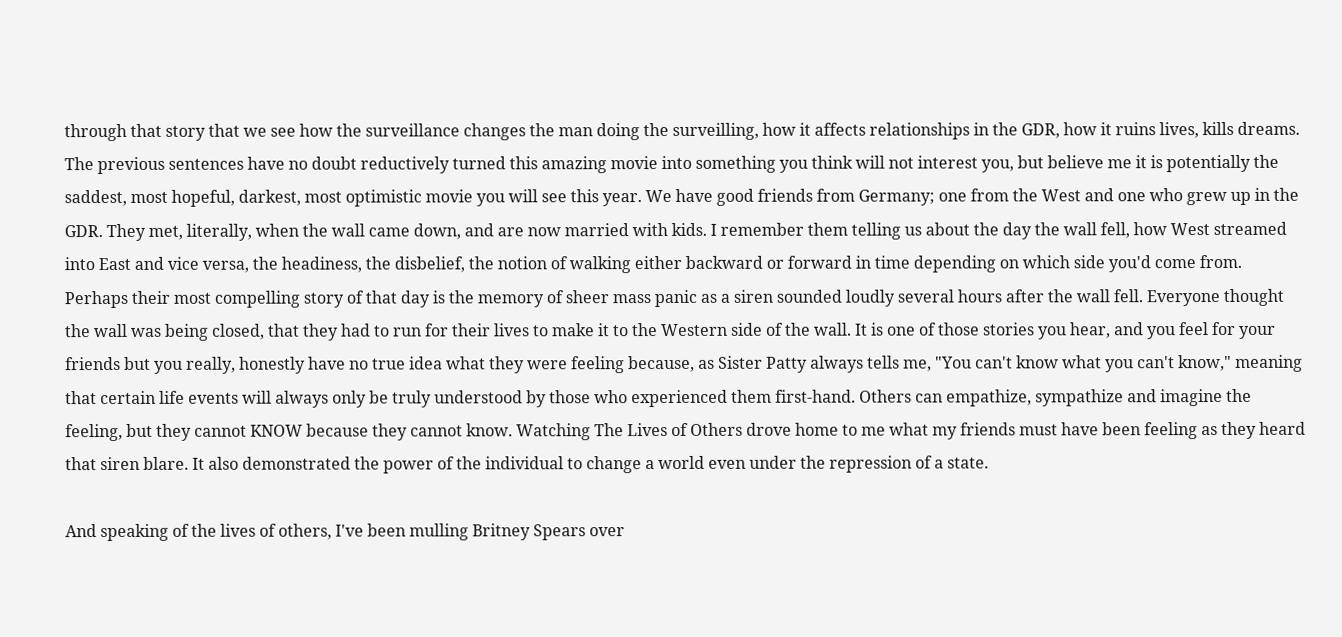through that story that we see how the surveillance changes the man doing the surveilling, how it affects relationships in the GDR, how it ruins lives, kills dreams. The previous sentences have no doubt reductively turned this amazing movie into something you think will not interest you, but believe me it is potentially the saddest, most hopeful, darkest, most optimistic movie you will see this year. We have good friends from Germany; one from the West and one who grew up in the GDR. They met, literally, when the wall came down, and are now married with kids. I remember them telling us about the day the wall fell, how West streamed into East and vice versa, the headiness, the disbelief, the notion of walking either backward or forward in time depending on which side you'd come from. Perhaps their most compelling story of that day is the memory of sheer mass panic as a siren sounded loudly several hours after the wall fell. Everyone thought the wall was being closed, that they had to run for their lives to make it to the Western side of the wall. It is one of those stories you hear, and you feel for your friends but you really, honestly have no true idea what they were feeling because, as Sister Patty always tells me, "You can't know what you can't know," meaning that certain life events will always only be truly understood by those who experienced them first-hand. Others can empathize, sympathize and imagine the feeling, but they cannot KNOW because they cannot know. Watching The Lives of Others drove home to me what my friends must have been feeling as they heard that siren blare. It also demonstrated the power of the individual to change a world even under the repression of a state.

And speaking of the lives of others, I've been mulling Britney Spears over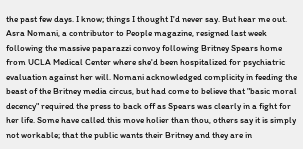the past few days. I know; things I thought I'd never say. But hear me out. Asra Nomani, a contributor to People magazine, resigned last week following the massive paparazzi convoy following Britney Spears home from UCLA Medical Center where she'd been hospitalized for psychiatric evaluation against her will. Nomani acknowledged complicity in feeding the beast of the Britney media circus, but had come to believe that "basic moral decency" required the press to back off as Spears was clearly in a fight for her life. Some have called this move holier than thou, others say it is simply not workable; that the public wants their Britney and they are in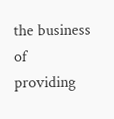the business of providing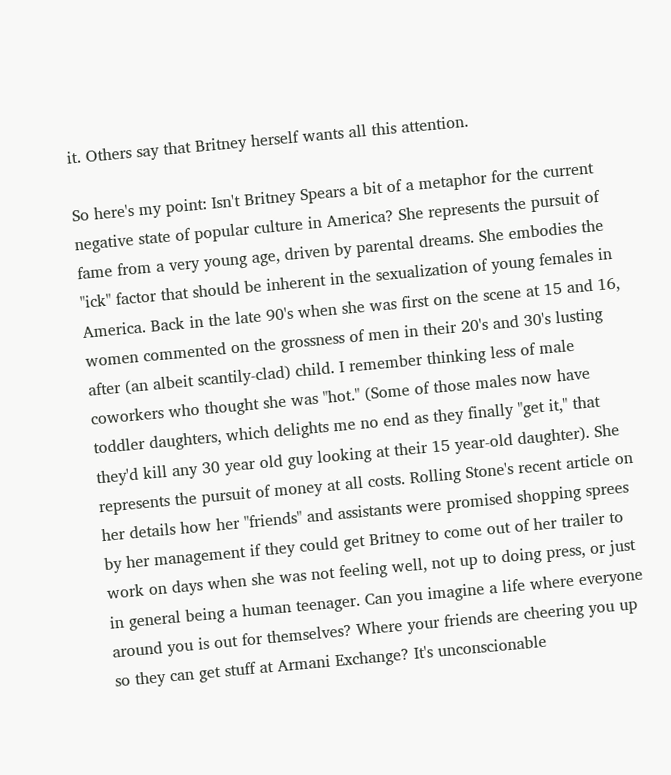it. Others say that Britney herself wants all this attention.

So here's my point: Isn't Britney Spears a bit of a metaphor for the current negative state of popular culture in America? She represents the pursuit of fame from a very young age, driven by parental dreams. She embodies the "ick" factor that should be inherent in the sexualization of young females in America. Back in the late 90's when she was first on the scene at 15 and 16, women commented on the grossness of men in their 20's and 30's lusting after (an albeit scantily-clad) child. I remember thinking less of male coworkers who thought she was "hot." (Some of those males now have toddler daughters, which delights me no end as they finally "get it," that they'd kill any 30 year old guy looking at their 15 year-old daughter). She represents the pursuit of money at all costs. Rolling Stone's recent article on her details how her "friends" and assistants were promised shopping sprees by her management if they could get Britney to come out of her trailer to work on days when she was not feeling well, not up to doing press, or just in general being a human teenager. Can you imagine a life where everyone around you is out for themselves? Where your friends are cheering you up so they can get stuff at Armani Exchange? It's unconscionable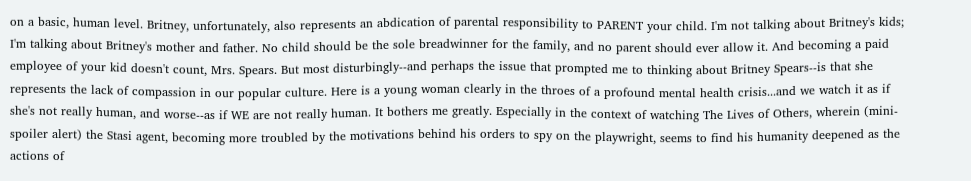on a basic, human level. Britney, unfortunately, also represents an abdication of parental responsibility to PARENT your child. I'm not talking about Britney's kids; I'm talking about Britney's mother and father. No child should be the sole breadwinner for the family, and no parent should ever allow it. And becoming a paid employee of your kid doesn't count, Mrs. Spears. But most disturbingly--and perhaps the issue that prompted me to thinking about Britney Spears--is that she represents the lack of compassion in our popular culture. Here is a young woman clearly in the throes of a profound mental health crisis...and we watch it as if she's not really human, and worse--as if WE are not really human. It bothers me greatly. Especially in the context of watching The Lives of Others, wherein (mini-spoiler alert) the Stasi agent, becoming more troubled by the motivations behind his orders to spy on the playwright, seems to find his humanity deepened as the actions of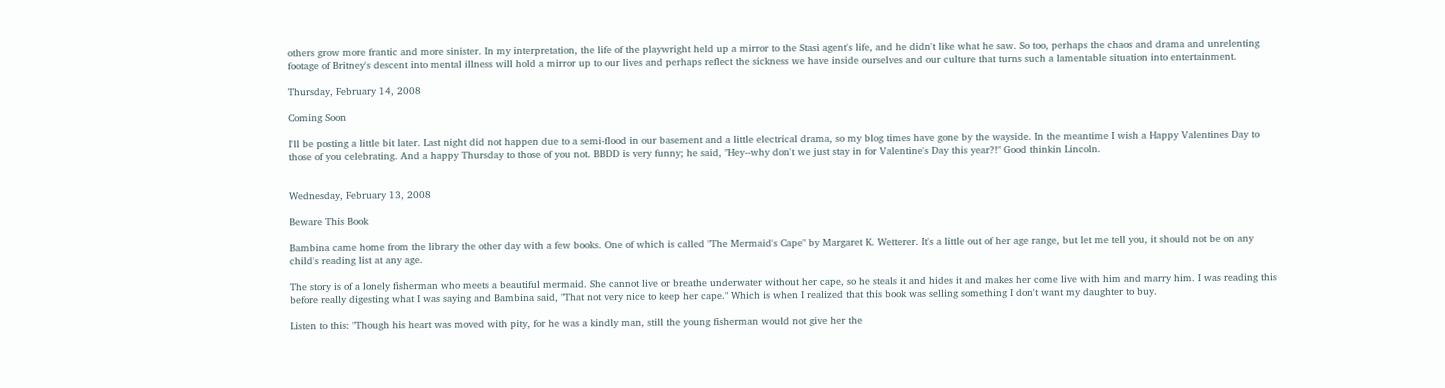others grow more frantic and more sinister. In my interpretation, the life of the playwright held up a mirror to the Stasi agent's life, and he didn't like what he saw. So too, perhaps the chaos and drama and unrelenting footage of Britney's descent into mental illness will hold a mirror up to our lives and perhaps reflect the sickness we have inside ourselves and our culture that turns such a lamentable situation into entertainment.

Thursday, February 14, 2008

Coming Soon

I'll be posting a little bit later. Last night did not happen due to a semi-flood in our basement and a little electrical drama, so my blog times have gone by the wayside. In the meantime I wish a Happy Valentines Day to those of you celebrating. And a happy Thursday to those of you not. BBDD is very funny; he said, "Hey--why don't we just stay in for Valentine's Day this year?!" Good thinkin Lincoln.


Wednesday, February 13, 2008

Beware This Book

Bambina came home from the library the other day with a few books. One of which is called "The Mermaid's Cape" by Margaret K. Wetterer. It's a little out of her age range, but let me tell you, it should not be on any child's reading list at any age.

The story is of a lonely fisherman who meets a beautiful mermaid. She cannot live or breathe underwater without her cape, so he steals it and hides it and makes her come live with him and marry him. I was reading this before really digesting what I was saying and Bambina said, "That not very nice to keep her cape." Which is when I realized that this book was selling something I don't want my daughter to buy.

Listen to this: "Though his heart was moved with pity, for he was a kindly man, still the young fisherman would not give her the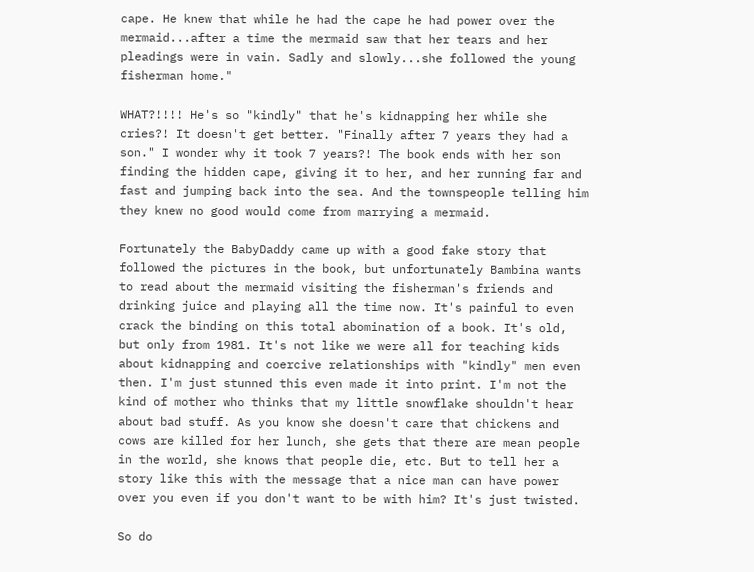cape. He knew that while he had the cape he had power over the mermaid...after a time the mermaid saw that her tears and her pleadings were in vain. Sadly and slowly...she followed the young fisherman home."

WHAT?!!!! He's so "kindly" that he's kidnapping her while she cries?! It doesn't get better. "Finally after 7 years they had a son." I wonder why it took 7 years?! The book ends with her son finding the hidden cape, giving it to her, and her running far and fast and jumping back into the sea. And the townspeople telling him they knew no good would come from marrying a mermaid.

Fortunately the BabyDaddy came up with a good fake story that followed the pictures in the book, but unfortunately Bambina wants to read about the mermaid visiting the fisherman's friends and drinking juice and playing all the time now. It's painful to even crack the binding on this total abomination of a book. It's old, but only from 1981. It's not like we were all for teaching kids about kidnapping and coercive relationships with "kindly" men even then. I'm just stunned this even made it into print. I'm not the kind of mother who thinks that my little snowflake shouldn't hear about bad stuff. As you know she doesn't care that chickens and cows are killed for her lunch, she gets that there are mean people in the world, she knows that people die, etc. But to tell her a story like this with the message that a nice man can have power over you even if you don't want to be with him? It's just twisted.

So do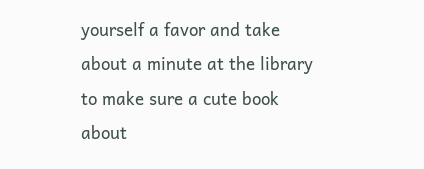yourself a favor and take about a minute at the library to make sure a cute book about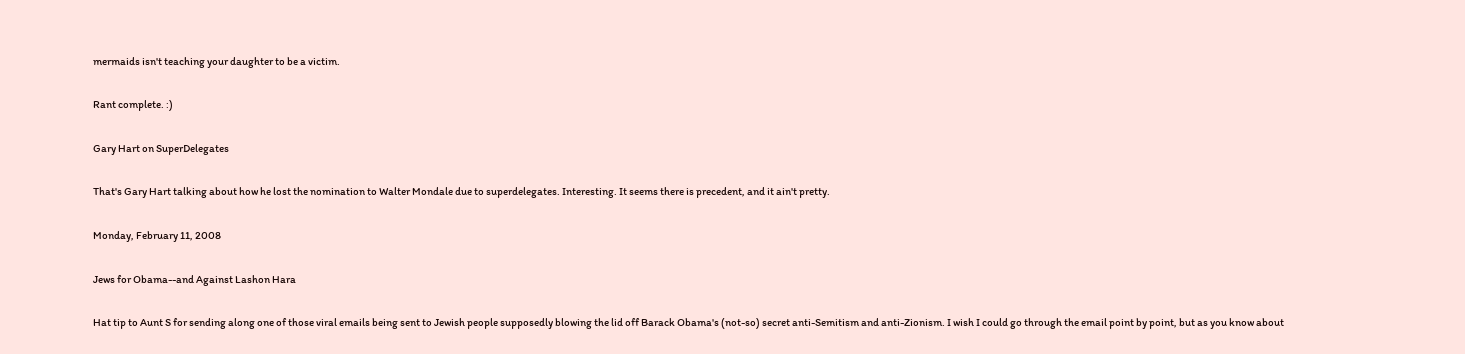mermaids isn't teaching your daughter to be a victim.

Rant complete. :)

Gary Hart on SuperDelegates

That's Gary Hart talking about how he lost the nomination to Walter Mondale due to superdelegates. Interesting. It seems there is precedent, and it ain't pretty.

Monday, February 11, 2008

Jews for Obama--and Against Lashon Hara

Hat tip to Aunt S for sending along one of those viral emails being sent to Jewish people supposedly blowing the lid off Barack Obama's (not-so) secret anti-Semitism and anti-Zionism. I wish I could go through the email point by point, but as you know about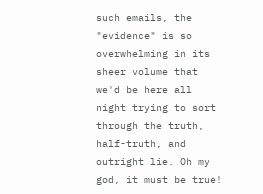such emails, the "evidence" is so overwhelming in its sheer volume that we'd be here all night trying to sort through the truth, half-truth, and outright lie. Oh my god, it must be true!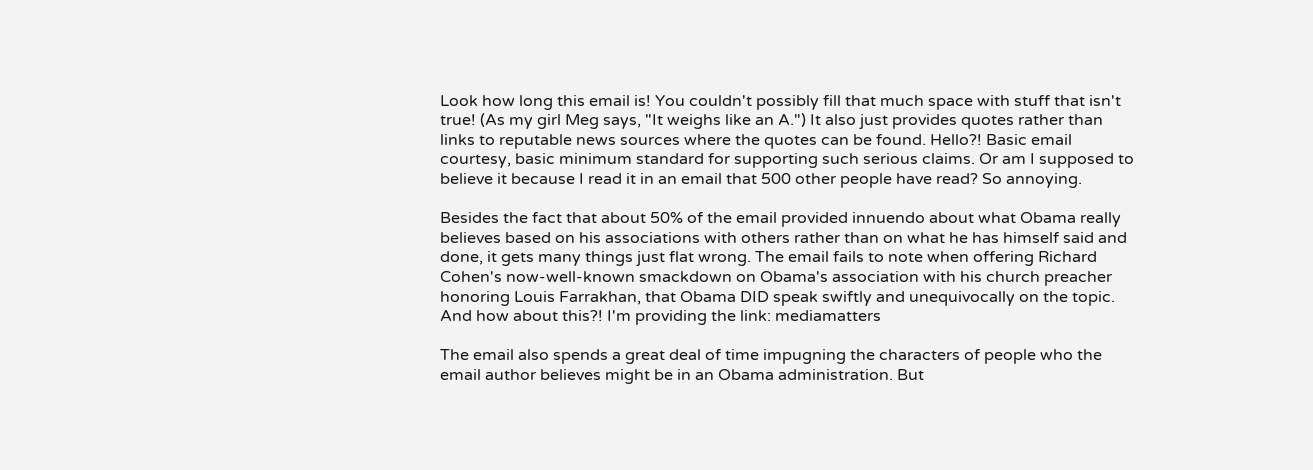Look how long this email is! You couldn't possibly fill that much space with stuff that isn't true! (As my girl Meg says, "It weighs like an A.") It also just provides quotes rather than links to reputable news sources where the quotes can be found. Hello?! Basic email courtesy, basic minimum standard for supporting such serious claims. Or am I supposed to believe it because I read it in an email that 500 other people have read? So annoying.

Besides the fact that about 50% of the email provided innuendo about what Obama really believes based on his associations with others rather than on what he has himself said and done, it gets many things just flat wrong. The email fails to note when offering Richard Cohen's now-well-known smackdown on Obama's association with his church preacher honoring Louis Farrakhan, that Obama DID speak swiftly and unequivocally on the topic. And how about this?! I'm providing the link: mediamatters

The email also spends a great deal of time impugning the characters of people who the email author believes might be in an Obama administration. But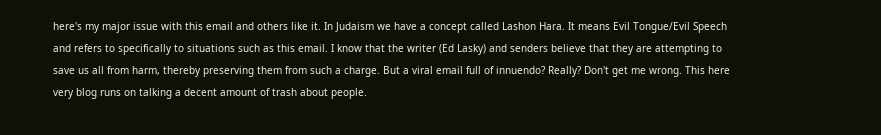here's my major issue with this email and others like it. In Judaism we have a concept called Lashon Hara. It means Evil Tongue/Evil Speech and refers to specifically to situations such as this email. I know that the writer (Ed Lasky) and senders believe that they are attempting to save us all from harm, thereby preserving them from such a charge. But a viral email full of innuendo? Really? Don't get me wrong. This here very blog runs on talking a decent amount of trash about people.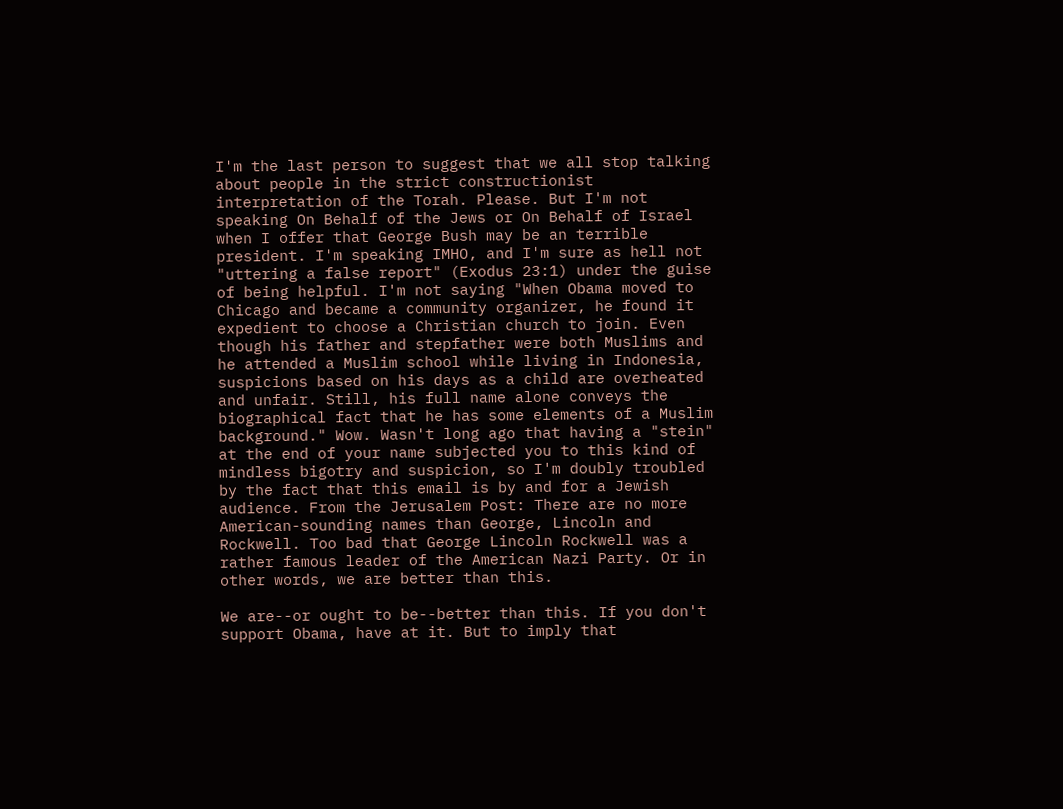I'm the last person to suggest that we all stop talking about people in the strict constructionist interpretation of the Torah. Please. But I'm not speaking On Behalf of the Jews or On Behalf of Israel when I offer that George Bush may be an terrible president. I'm speaking IMHO, and I'm sure as hell not "uttering a false report" (Exodus 23:1) under the guise of being helpful. I'm not saying "When Obama moved to Chicago and became a community organizer, he found it expedient to choose a Christian church to join. Even though his father and stepfather were both Muslims and he attended a Muslim school while living in Indonesia, suspicions based on his days as a child are overheated and unfair. Still, his full name alone conveys the biographical fact that he has some elements of a Muslim background." Wow. Wasn't long ago that having a "stein" at the end of your name subjected you to this kind of mindless bigotry and suspicion, so I'm doubly troubled by the fact that this email is by and for a Jewish audience. From the Jerusalem Post: There are no more American-sounding names than George, Lincoln and Rockwell. Too bad that George Lincoln Rockwell was a rather famous leader of the American Nazi Party. Or in other words, we are better than this.

We are--or ought to be--better than this. If you don't support Obama, have at it. But to imply that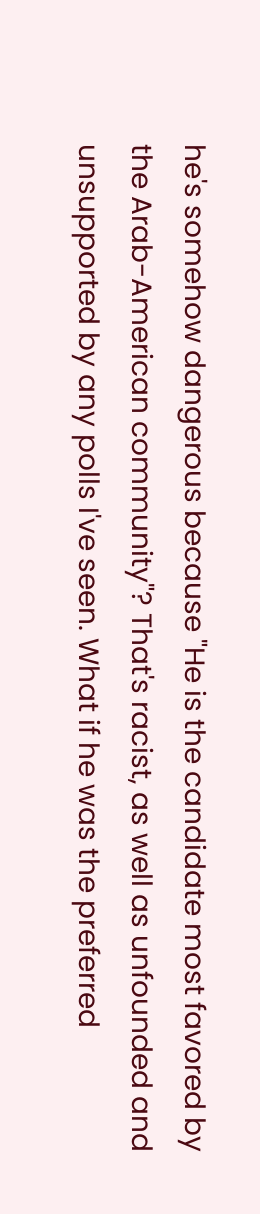he's somehow dangerous because "He is the candidate most favored by the Arab-American community"? That's racist, as well as unfounded and unsupported by any polls I've seen. What if he was the preferred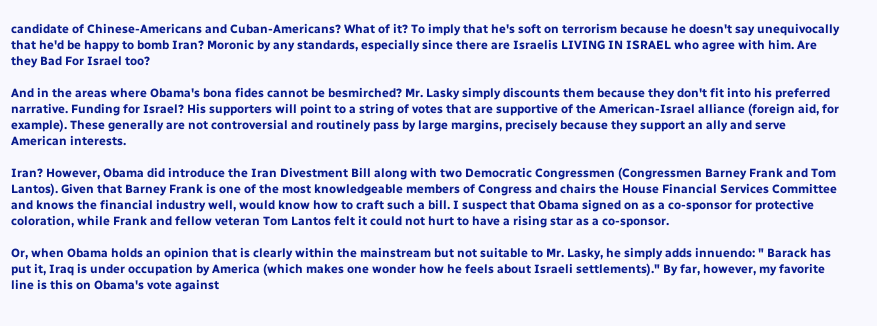candidate of Chinese-Americans and Cuban-Americans? What of it? To imply that he's soft on terrorism because he doesn't say unequivocally that he'd be happy to bomb Iran? Moronic by any standards, especially since there are Israelis LIVING IN ISRAEL who agree with him. Are they Bad For Israel too?

And in the areas where Obama's bona fides cannot be besmirched? Mr. Lasky simply discounts them because they don't fit into his preferred narrative. Funding for Israel? His supporters will point to a string of votes that are supportive of the American-Israel alliance (foreign aid, for example). These generally are not controversial and routinely pass by large margins, precisely because they support an ally and serve American interests.

Iran? However, Obama did introduce the Iran Divestment Bill along with two Democratic Congressmen (Congressmen Barney Frank and Tom Lantos). Given that Barney Frank is one of the most knowledgeable members of Congress and chairs the House Financial Services Committee and knows the financial industry well, would know how to craft such a bill. I suspect that Obama signed on as a co-sponsor for protective coloration, while Frank and fellow veteran Tom Lantos felt it could not hurt to have a rising star as a co-sponsor.

Or, when Obama holds an opinion that is clearly within the mainstream but not suitable to Mr. Lasky, he simply adds innuendo: " Barack has put it, Iraq is under occupation by America (which makes one wonder how he feels about Israeli settlements)." By far, however, my favorite line is this on Obama's vote against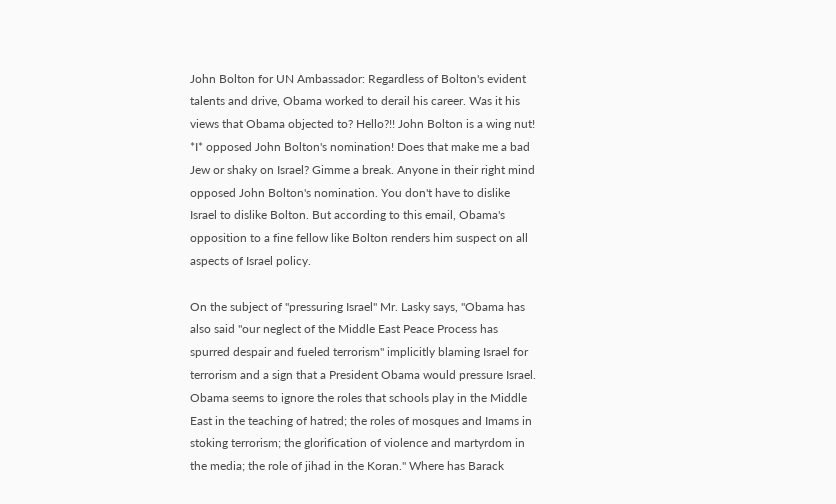John Bolton for UN Ambassador: Regardless of Bolton's evident talents and drive, Obama worked to derail his career. Was it his views that Obama objected to? Hello?!! John Bolton is a wing nut! *I* opposed John Bolton's nomination! Does that make me a bad Jew or shaky on Israel? Gimme a break. Anyone in their right mind opposed John Bolton's nomination. You don't have to dislike Israel to dislike Bolton. But according to this email, Obama's opposition to a fine fellow like Bolton renders him suspect on all aspects of Israel policy.

On the subject of "pressuring Israel" Mr. Lasky says, "Obama has also said "our neglect of the Middle East Peace Process has spurred despair and fueled terrorism" implicitly blaming Israel for terrorism and a sign that a President Obama would pressure Israel. Obama seems to ignore the roles that schools play in the Middle East in the teaching of hatred; the roles of mosques and Imams in stoking terrorism; the glorification of violence and martyrdom in the media; the role of jihad in the Koran." Where has Barack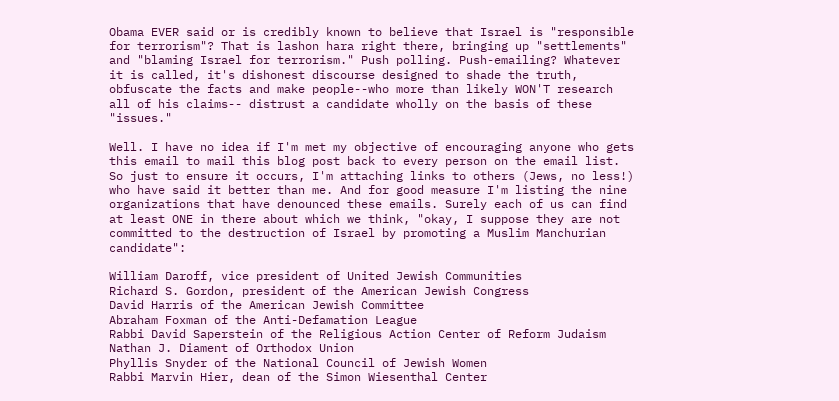Obama EVER said or is credibly known to believe that Israel is "responsible for terrorism"? That is lashon hara right there, bringing up "settlements" and "blaming Israel for terrorism." Push polling. Push-emailing? Whatever it is called, it's dishonest discourse designed to shade the truth, obfuscate the facts and make people--who more than likely WON'T research all of his claims-- distrust a candidate wholly on the basis of these "issues."

Well. I have no idea if I'm met my objective of encouraging anyone who gets this email to mail this blog post back to every person on the email list. So just to ensure it occurs, I'm attaching links to others (Jews, no less!) who have said it better than me. And for good measure I'm listing the nine organizations that have denounced these emails. Surely each of us can find at least ONE in there about which we think, "okay, I suppose they are not committed to the destruction of Israel by promoting a Muslim Manchurian candidate":

William Daroff, vice president of United Jewish Communities
Richard S. Gordon, president of the American Jewish Congress
David Harris of the American Jewish Committee
Abraham Foxman of the Anti-Defamation League
Rabbi David Saperstein of the Religious Action Center of Reform Judaism
Nathan J. Diament of Orthodox Union
Phyllis Snyder of the National Council of Jewish Women
Rabbi Marvin Hier, dean of the Simon Wiesenthal Center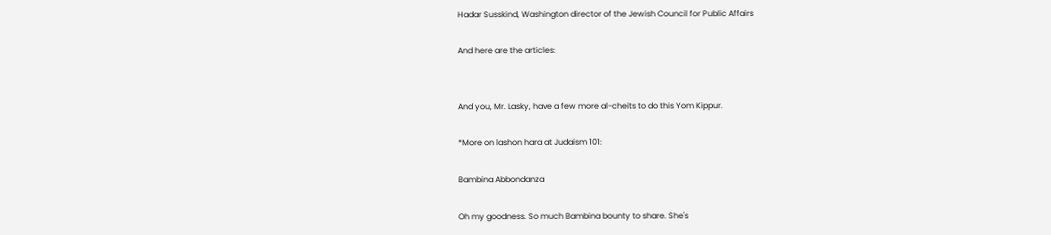Hadar Susskind, Washington director of the Jewish Council for Public Affairs

And here are the articles:


And you, Mr. Lasky, have a few more al-cheits to do this Yom Kippur.

*More on lashon hara at Judaism 101:

Bambina Abbondanza

Oh my goodness. So much Bambina bounty to share. She's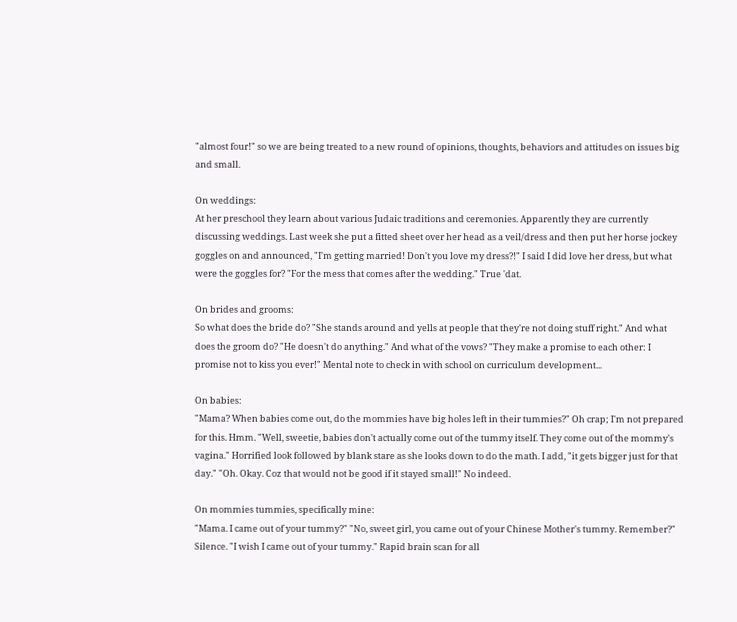"almost four!" so we are being treated to a new round of opinions, thoughts, behaviors and attitudes on issues big and small.

On weddings:
At her preschool they learn about various Judaic traditions and ceremonies. Apparently they are currently discussing weddings. Last week she put a fitted sheet over her head as a veil/dress and then put her horse jockey goggles on and announced, "I'm getting married! Don't you love my dress?!" I said I did love her dress, but what were the goggles for? "For the mess that comes after the wedding." True 'dat.

On brides and grooms:
So what does the bride do? "She stands around and yells at people that they're not doing stuff right." And what does the groom do? "He doesn't do anything." And what of the vows? "They make a promise to each other: I promise not to kiss you ever!" Mental note to check in with school on curriculum development...

On babies:
"Mama? When babies come out, do the mommies have big holes left in their tummies?" Oh crap; I'm not prepared for this. Hmm. "Well, sweetie, babies don't actually come out of the tummy itself. They come out of the mommy's vagina." Horrified look followed by blank stare as she looks down to do the math. I add, "it gets bigger just for that day." "Oh. Okay. Coz that would not be good if it stayed small!" No indeed.

On mommies tummies, specifically mine:
"Mama. I came out of your tummy?" "No, sweet girl, you came out of your Chinese Mother's tummy. Remember?" Silence. "I wish I came out of your tummy." Rapid brain scan for all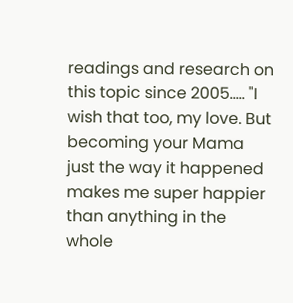readings and research on this topic since 2005..... "I wish that too, my love. But becoming your Mama just the way it happened makes me super happier than anything in the whole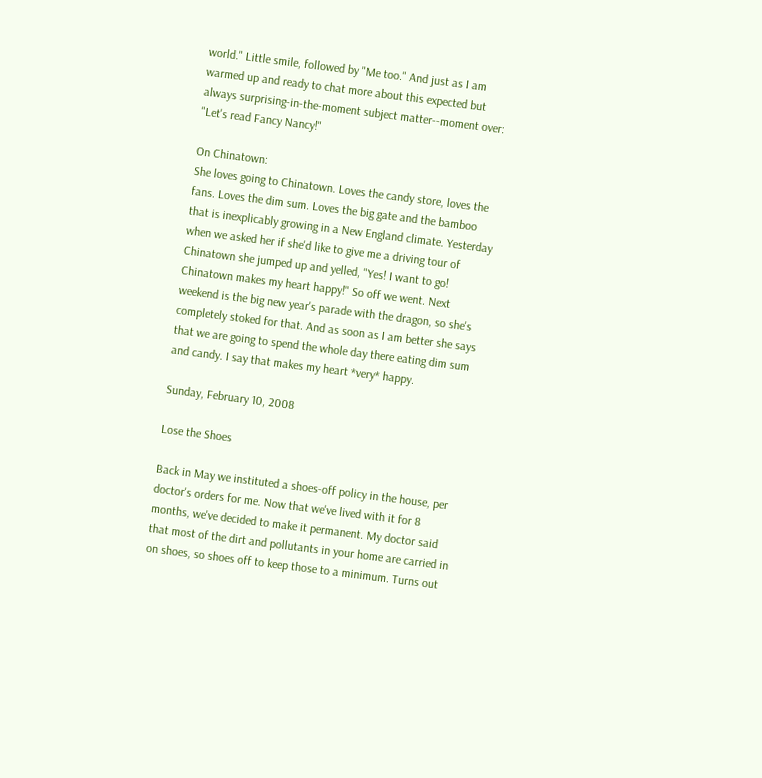world." Little smile, followed by "Me too." And just as I am warmed up and ready to chat more about this expected but always surprising-in-the-moment subject matter--moment over: "Let's read Fancy Nancy!"

On Chinatown:
She loves going to Chinatown. Loves the candy store, loves the fans. Loves the dim sum. Loves the big gate and the bamboo that is inexplicably growing in a New England climate. Yesterday when we asked her if she'd like to give me a driving tour of Chinatown she jumped up and yelled, "Yes! I want to go! Chinatown makes my heart happy!" So off we went. Next weekend is the big new year's parade with the dragon, so she's completely stoked for that. And as soon as I am better she says that we are going to spend the whole day there eating dim sum and candy. I say that makes my heart *very* happy.

Sunday, February 10, 2008

Lose the Shoes

Back in May we instituted a shoes-off policy in the house, per doctor's orders for me. Now that we've lived with it for 8 months, we've decided to make it permanent. My doctor said that most of the dirt and pollutants in your home are carried in on shoes, so shoes off to keep those to a minimum. Turns out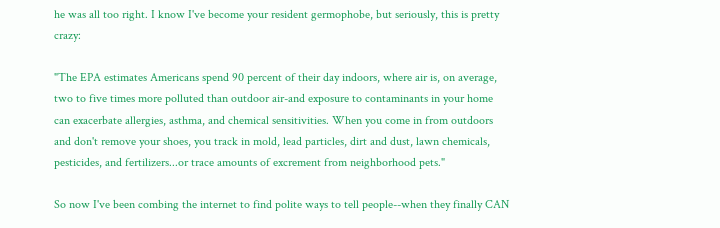he was all too right. I know I've become your resident germophobe, but seriously, this is pretty crazy:

"The EPA estimates Americans spend 90 percent of their day indoors, where air is, on average, two to five times more polluted than outdoor air-and exposure to contaminants in your home can exacerbate allergies, asthma, and chemical sensitivities. When you come in from outdoors and don't remove your shoes, you track in mold, lead particles, dirt and dust, lawn chemicals, pesticides, and fertilizers...or trace amounts of excrement from neighborhood pets."

So now I've been combing the internet to find polite ways to tell people--when they finally CAN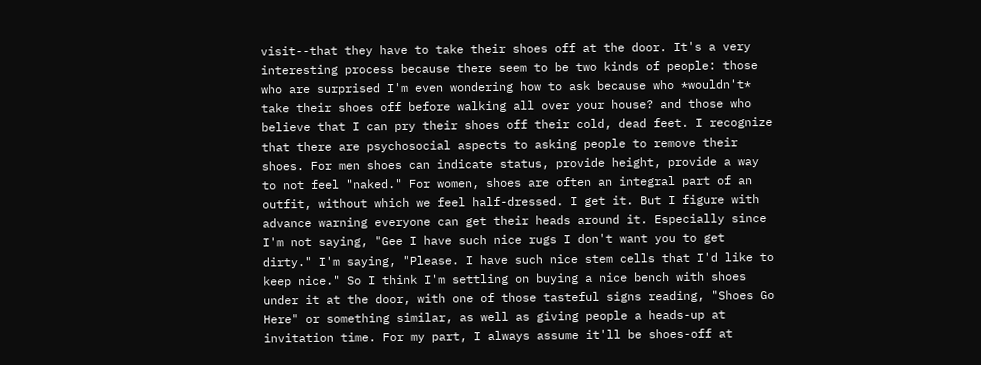visit--that they have to take their shoes off at the door. It's a very interesting process because there seem to be two kinds of people: those who are surprised I'm even wondering how to ask because who *wouldn't* take their shoes off before walking all over your house? and those who believe that I can pry their shoes off their cold, dead feet. I recognize that there are psychosocial aspects to asking people to remove their shoes. For men shoes can indicate status, provide height, provide a way to not feel "naked." For women, shoes are often an integral part of an outfit, without which we feel half-dressed. I get it. But I figure with advance warning everyone can get their heads around it. Especially since I'm not saying, "Gee I have such nice rugs I don't want you to get dirty." I'm saying, "Please. I have such nice stem cells that I'd like to keep nice." So I think I'm settling on buying a nice bench with shoes under it at the door, with one of those tasteful signs reading, "Shoes Go Here" or something similar, as well as giving people a heads-up at invitation time. For my part, I always assume it'll be shoes-off at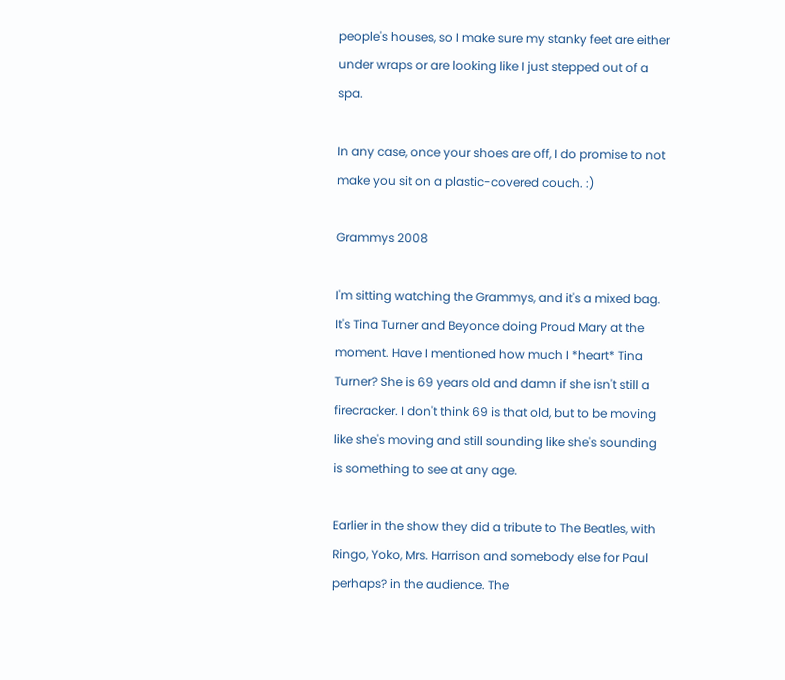people's houses, so I make sure my stanky feet are either under wraps or are looking like I just stepped out of a spa.

In any case, once your shoes are off, I do promise to not make you sit on a plastic-covered couch. :)

Grammys 2008

I'm sitting watching the Grammys, and it's a mixed bag. It's Tina Turner and Beyonce doing Proud Mary at the moment. Have I mentioned how much I *heart* Tina Turner? She is 69 years old and damn if she isn't still a firecracker. I don't think 69 is that old, but to be moving like she's moving and still sounding like she's sounding is something to see at any age.

Earlier in the show they did a tribute to The Beatles, with Ringo, Yoko, Mrs. Harrison and somebody else for Paul perhaps? in the audience. The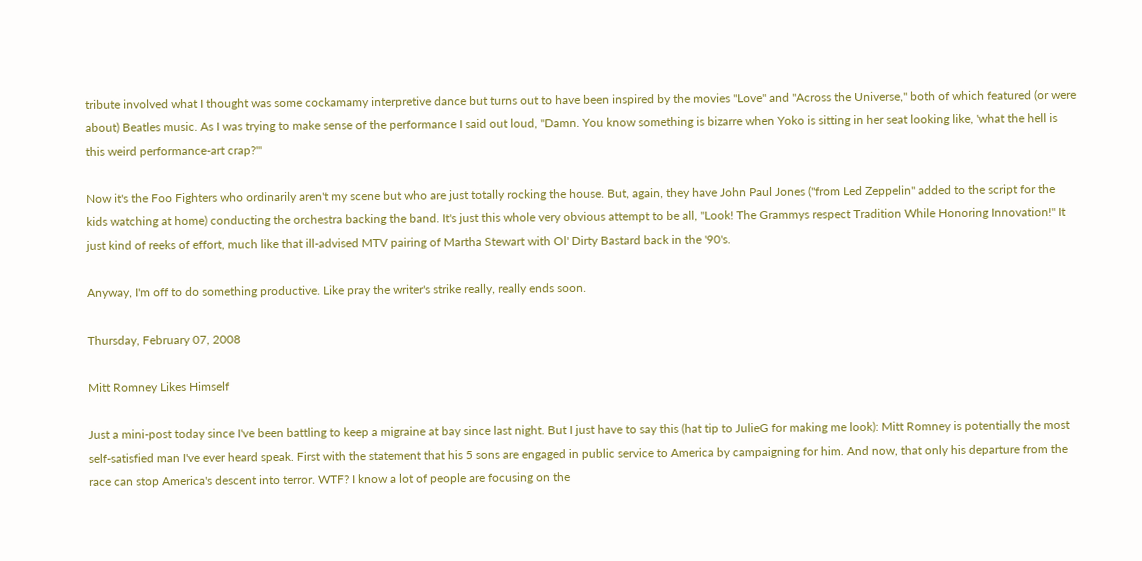tribute involved what I thought was some cockamamy interpretive dance but turns out to have been inspired by the movies "Love" and "Across the Universe," both of which featured (or were about) Beatles music. As I was trying to make sense of the performance I said out loud, "Damn. You know something is bizarre when Yoko is sitting in her seat looking like, 'what the hell is this weird performance-art crap?'"

Now it's the Foo Fighters who ordinarily aren't my scene but who are just totally rocking the house. But, again, they have John Paul Jones ("from Led Zeppelin" added to the script for the kids watching at home) conducting the orchestra backing the band. It's just this whole very obvious attempt to be all, "Look! The Grammys respect Tradition While Honoring Innovation!" It just kind of reeks of effort, much like that ill-advised MTV pairing of Martha Stewart with Ol' Dirty Bastard back in the '90's.

Anyway, I'm off to do something productive. Like pray the writer's strike really, really ends soon.

Thursday, February 07, 2008

Mitt Romney Likes Himself

Just a mini-post today since I've been battling to keep a migraine at bay since last night. But I just have to say this (hat tip to JulieG for making me look): Mitt Romney is potentially the most self-satisfied man I've ever heard speak. First with the statement that his 5 sons are engaged in public service to America by campaigning for him. And now, that only his departure from the race can stop America's descent into terror. WTF? I know a lot of people are focusing on the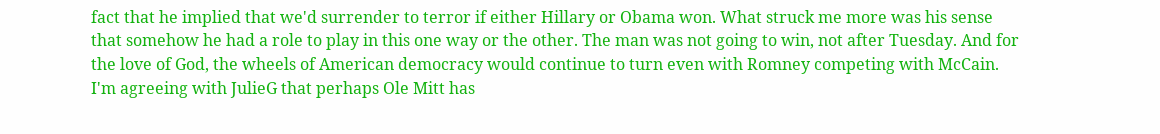fact that he implied that we'd surrender to terror if either Hillary or Obama won. What struck me more was his sense that somehow he had a role to play in this one way or the other. The man was not going to win, not after Tuesday. And for the love of God, the wheels of American democracy would continue to turn even with Romney competing with McCain. I'm agreeing with JulieG that perhaps Ole Mitt has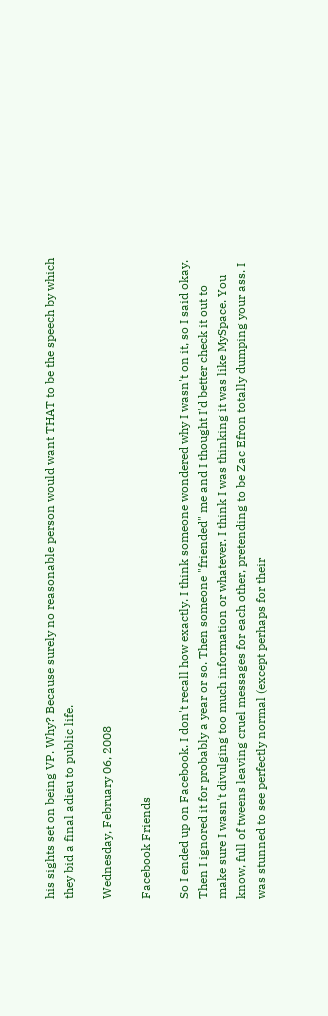his sights set on being VP. Why? Because surely no reasonable person would want THAT to be the speech by which they bid a final adieu to public life.

Wednesday, February 06, 2008

Facebook Friends

So I ended up on Facebook. I don't recall how exactly. I think someone wondered why I wasn't on it, so I said okay. Then I ignored it for probably a year or so. Then someone "friended" me and I thought I'd better check it out to make sure I wasn't divulging too much information or whatever. I think I was thinking it was like MySpace. You know, full of tweens leaving cruel messages for each other, pretending to be Zac Efron totally dumping your ass. I was stunned to see perfectly normal (except perhaps for their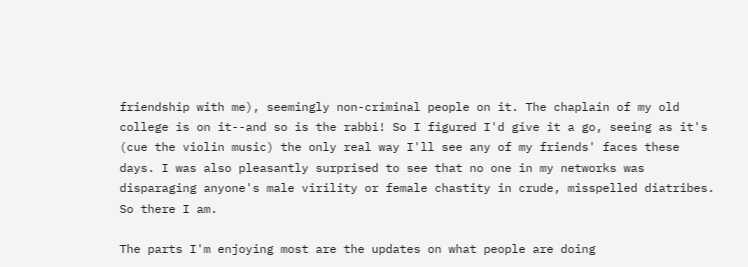friendship with me), seemingly non-criminal people on it. The chaplain of my old college is on it--and so is the rabbi! So I figured I'd give it a go, seeing as it's (cue the violin music) the only real way I'll see any of my friends' faces these days. I was also pleasantly surprised to see that no one in my networks was disparaging anyone's male virility or female chastity in crude, misspelled diatribes. So there I am.

The parts I'm enjoying most are the updates on what people are doing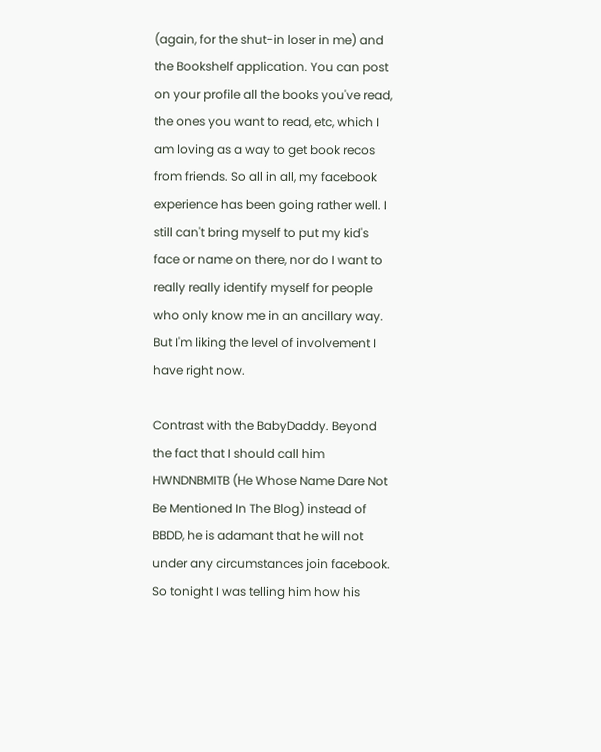(again, for the shut-in loser in me) and the Bookshelf application. You can post on your profile all the books you've read, the ones you want to read, etc, which I am loving as a way to get book recos from friends. So all in all, my facebook experience has been going rather well. I still can't bring myself to put my kid's face or name on there, nor do I want to really really identify myself for people who only know me in an ancillary way. But I'm liking the level of involvement I have right now.

Contrast with the BabyDaddy. Beyond the fact that I should call him HWNDNBMITB (He Whose Name Dare Not Be Mentioned In The Blog) instead of BBDD, he is adamant that he will not under any circumstances join facebook. So tonight I was telling him how his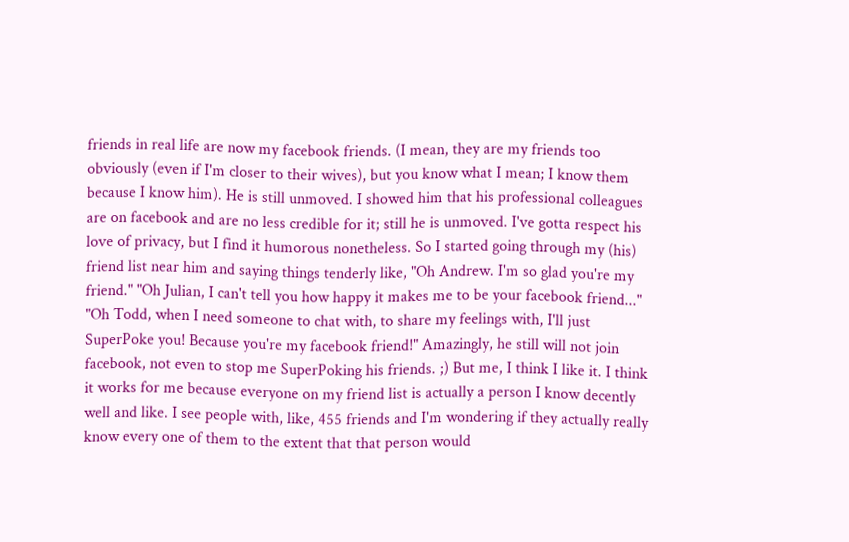friends in real life are now my facebook friends. (I mean, they are my friends too obviously (even if I'm closer to their wives), but you know what I mean; I know them because I know him). He is still unmoved. I showed him that his professional colleagues are on facebook and are no less credible for it; still he is unmoved. I've gotta respect his love of privacy, but I find it humorous nonetheless. So I started going through my (his) friend list near him and saying things tenderly like, "Oh Andrew. I'm so glad you're my friend." "Oh Julian, I can't tell you how happy it makes me to be your facebook friend..." "Oh Todd, when I need someone to chat with, to share my feelings with, I'll just SuperPoke you! Because you're my facebook friend!" Amazingly, he still will not join facebook, not even to stop me SuperPoking his friends. ;) But me, I think I like it. I think it works for me because everyone on my friend list is actually a person I know decently well and like. I see people with, like, 455 friends and I'm wondering if they actually really know every one of them to the extent that that person would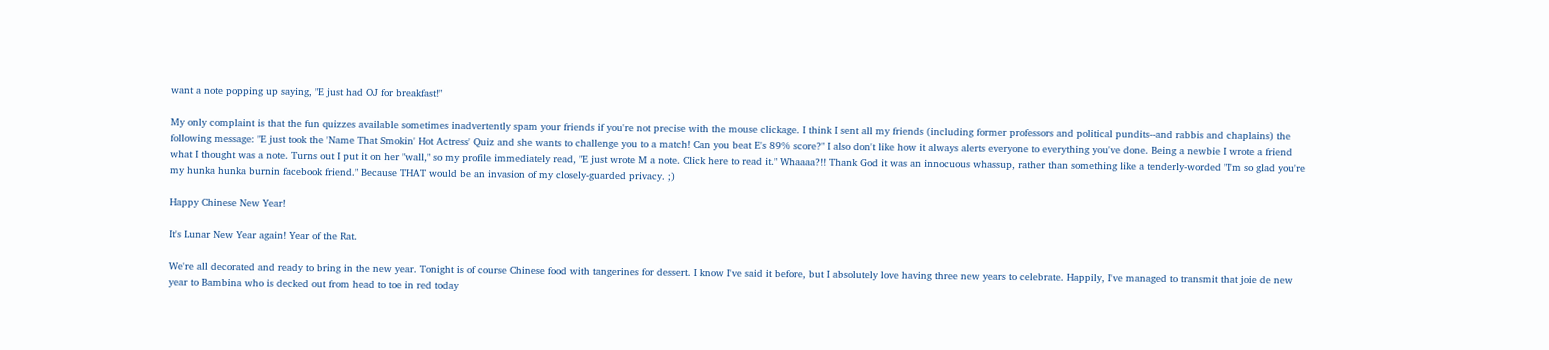want a note popping up saying, "E just had OJ for breakfast!"

My only complaint is that the fun quizzes available sometimes inadvertently spam your friends if you're not precise with the mouse clickage. I think I sent all my friends (including former professors and political pundits--and rabbis and chaplains) the following message: "E just took the 'Name That Smokin' Hot Actress' Quiz and she wants to challenge you to a match! Can you beat E's 89% score?" I also don't like how it always alerts everyone to everything you've done. Being a newbie I wrote a friend what I thought was a note. Turns out I put it on her "wall," so my profile immediately read, "E just wrote M a note. Click here to read it." Whaaaa?!! Thank God it was an innocuous whassup, rather than something like a tenderly-worded "I'm so glad you're my hunka hunka burnin facebook friend." Because THAT would be an invasion of my closely-guarded privacy. ;)

Happy Chinese New Year!

It's Lunar New Year again! Year of the Rat.

We're all decorated and ready to bring in the new year. Tonight is of course Chinese food with tangerines for dessert. I know I've said it before, but I absolutely love having three new years to celebrate. Happily, I've managed to transmit that joie de new year to Bambina who is decked out from head to toe in red today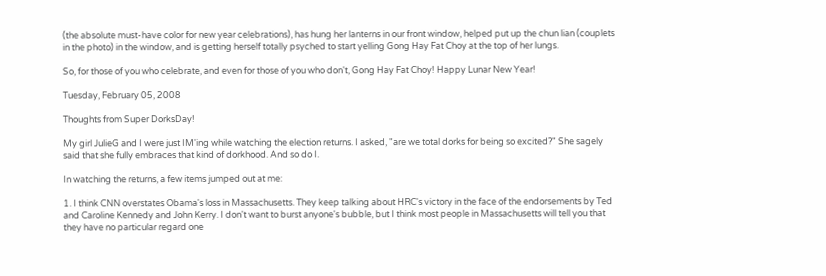(the absolute must-have color for new year celebrations), has hung her lanterns in our front window, helped put up the chun lian (couplets in the photo) in the window, and is getting herself totally psyched to start yelling Gong Hay Fat Choy at the top of her lungs.

So, for those of you who celebrate, and even for those of you who don't, Gong Hay Fat Choy! Happy Lunar New Year!

Tuesday, February 05, 2008

Thoughts from Super DorksDay!

My girl JulieG and I were just IM'ing while watching the election returns. I asked, "are we total dorks for being so excited?" She sagely said that she fully embraces that kind of dorkhood. And so do I.

In watching the returns, a few items jumped out at me:

1. I think CNN overstates Obama's loss in Massachusetts. They keep talking about HRC's victory in the face of the endorsements by Ted and Caroline Kennedy and John Kerry. I don't want to burst anyone's bubble, but I think most people in Massachusetts will tell you that they have no particular regard one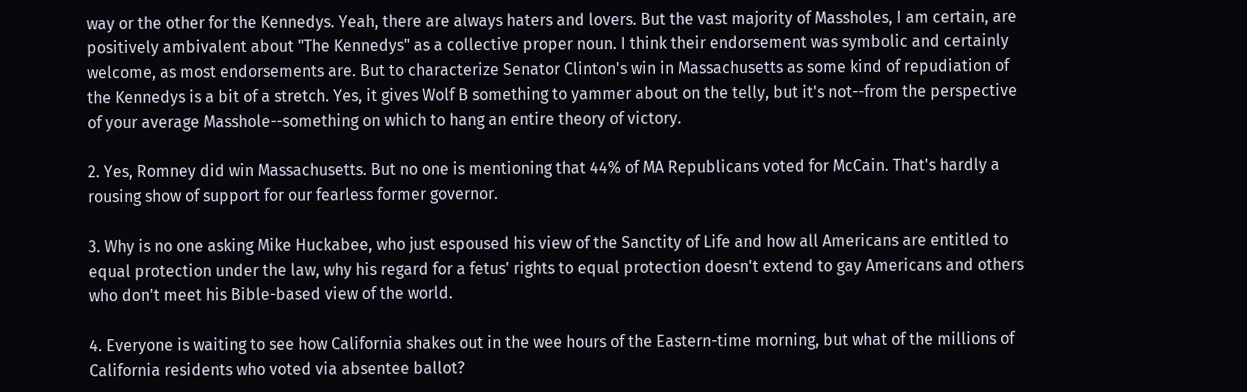way or the other for the Kennedys. Yeah, there are always haters and lovers. But the vast majority of Massholes, I am certain, are positively ambivalent about "The Kennedys" as a collective proper noun. I think their endorsement was symbolic and certainly welcome, as most endorsements are. But to characterize Senator Clinton's win in Massachusetts as some kind of repudiation of the Kennedys is a bit of a stretch. Yes, it gives Wolf B something to yammer about on the telly, but it's not--from the perspective of your average Masshole--something on which to hang an entire theory of victory.

2. Yes, Romney did win Massachusetts. But no one is mentioning that 44% of MA Republicans voted for McCain. That's hardly a rousing show of support for our fearless former governor.

3. Why is no one asking Mike Huckabee, who just espoused his view of the Sanctity of Life and how all Americans are entitled to equal protection under the law, why his regard for a fetus' rights to equal protection doesn't extend to gay Americans and others who don't meet his Bible-based view of the world.

4. Everyone is waiting to see how California shakes out in the wee hours of the Eastern-time morning, but what of the millions of California residents who voted via absentee ballot?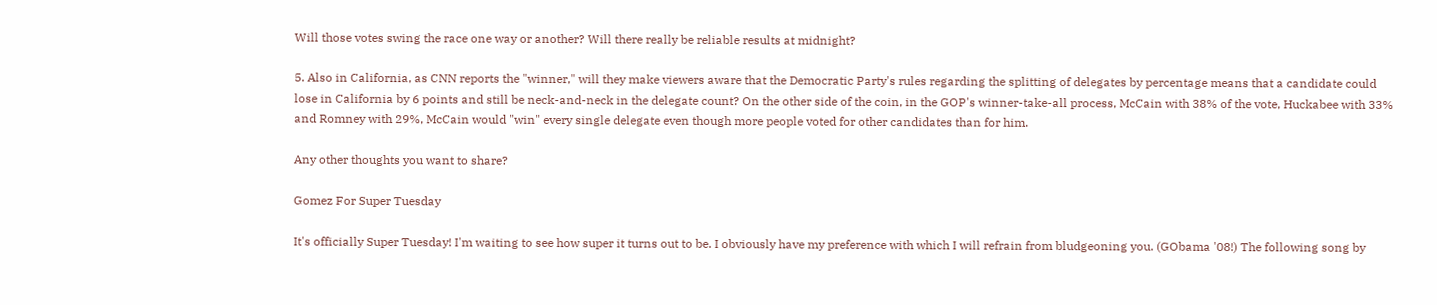Will those votes swing the race one way or another? Will there really be reliable results at midnight?

5. Also in California, as CNN reports the "winner," will they make viewers aware that the Democratic Party's rules regarding the splitting of delegates by percentage means that a candidate could lose in California by 6 points and still be neck-and-neck in the delegate count? On the other side of the coin, in the GOP's winner-take-all process, McCain with 38% of the vote, Huckabee with 33% and Romney with 29%, McCain would "win" every single delegate even though more people voted for other candidates than for him.

Any other thoughts you want to share?

Gomez For Super Tuesday

It's officially Super Tuesday! I'm waiting to see how super it turns out to be. I obviously have my preference with which I will refrain from bludgeoning you. (GObama '08!) The following song by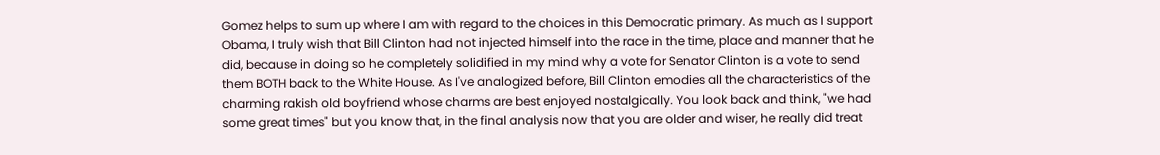Gomez helps to sum up where I am with regard to the choices in this Democratic primary. As much as I support Obama, I truly wish that Bill Clinton had not injected himself into the race in the time, place and manner that he did, because in doing so he completely solidified in my mind why a vote for Senator Clinton is a vote to send them BOTH back to the White House. As I've analogized before, Bill Clinton emodies all the characteristics of the charming rakish old boyfriend whose charms are best enjoyed nostalgically. You look back and think, "we had some great times" but you know that, in the final analysis now that you are older and wiser, he really did treat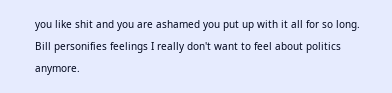you like shit and you are ashamed you put up with it all for so long. Bill personifies feelings I really don't want to feel about politics anymore.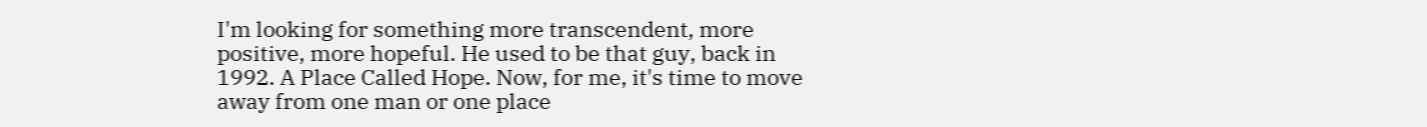I'm looking for something more transcendent, more positive, more hopeful. He used to be that guy, back in 1992. A Place Called Hope. Now, for me, it's time to move away from one man or one place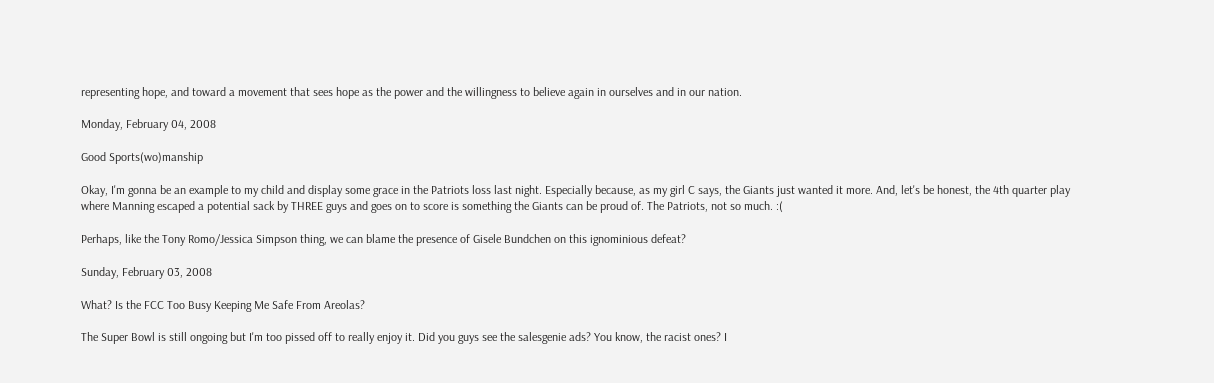representing hope, and toward a movement that sees hope as the power and the willingness to believe again in ourselves and in our nation.

Monday, February 04, 2008

Good Sports(wo)manship

Okay, I'm gonna be an example to my child and display some grace in the Patriots loss last night. Especially because, as my girl C says, the Giants just wanted it more. And, let's be honest, the 4th quarter play where Manning escaped a potential sack by THREE guys and goes on to score is something the Giants can be proud of. The Patriots, not so much. :(

Perhaps, like the Tony Romo/Jessica Simpson thing, we can blame the presence of Gisele Bundchen on this ignominious defeat?

Sunday, February 03, 2008

What? Is the FCC Too Busy Keeping Me Safe From Areolas?

The Super Bowl is still ongoing but I'm too pissed off to really enjoy it. Did you guys see the salesgenie ads? You know, the racist ones? I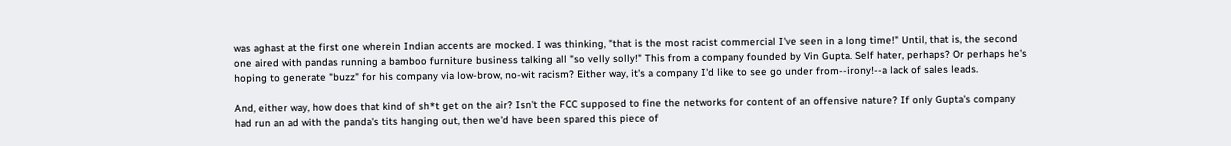was aghast at the first one wherein Indian accents are mocked. I was thinking, "that is the most racist commercial I've seen in a long time!" Until, that is, the second one aired with pandas running a bamboo furniture business talking all "so velly solly!" This from a company founded by Vin Gupta. Self hater, perhaps? Or perhaps he's hoping to generate "buzz" for his company via low-brow, no-wit racism? Either way, it's a company I'd like to see go under from--irony!--a lack of sales leads.

And, either way, how does that kind of sh*t get on the air? Isn't the FCC supposed to fine the networks for content of an offensive nature? If only Gupta's company had run an ad with the panda's tits hanging out, then we'd have been spared this piece of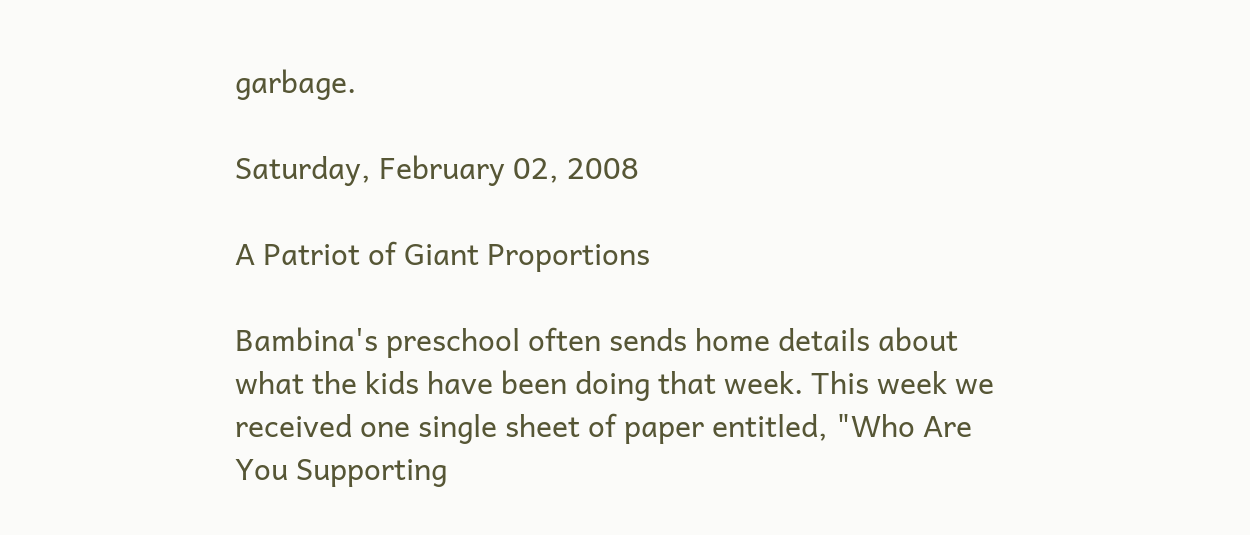garbage.

Saturday, February 02, 2008

A Patriot of Giant Proportions

Bambina's preschool often sends home details about what the kids have been doing that week. This week we received one single sheet of paper entitled, "Who Are You Supporting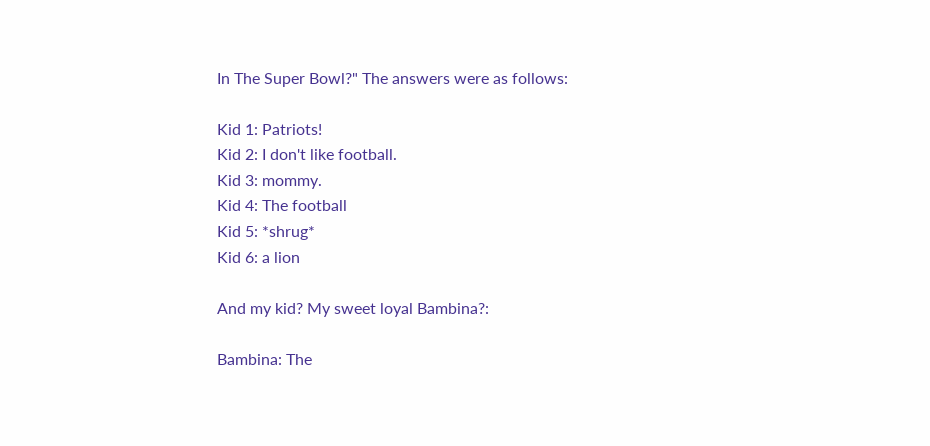In The Super Bowl?" The answers were as follows:

Kid 1: Patriots!
Kid 2: I don't like football.
Kid 3: mommy.
Kid 4: The football
Kid 5: *shrug*
Kid 6: a lion

And my kid? My sweet loyal Bambina?:

Bambina: The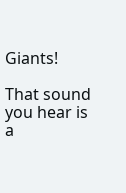Giants!

That sound you hear is a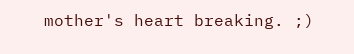mother's heart breaking. ;)